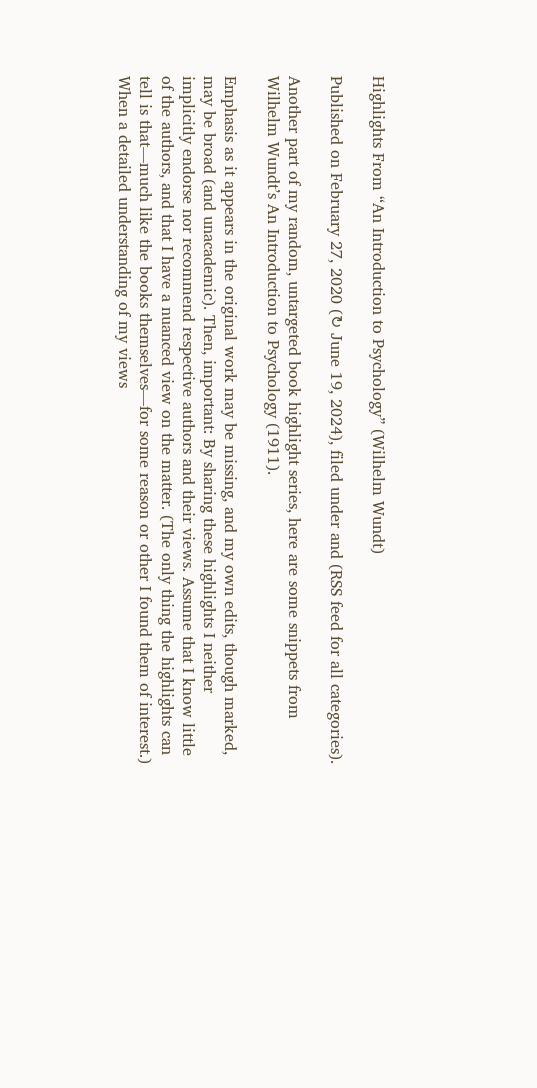Highlights From “An Introduction to Psychology” (Wilhelm Wundt)

Published on February 27, 2020 (↻ June 19, 2024), filed under and (RSS feed for all categories).

Another part of my random, untargeted book highlight series, here are some snippets from Wilhelm Wundt’s An Introduction to Psychology (1911).

Emphasis as it appears in the original work may be missing, and my own edits, though marked, may be broad (and unacademic). Then, important: By sharing these highlights I neither implicitly endorse nor recommend respective authors and their views. Assume that I know little of the authors, and that I have a nuanced view on the matter. (The only thing the highlights can tell is that—much like the books themselves—for some reason or other I found them of interest.) When a detailed understanding of my views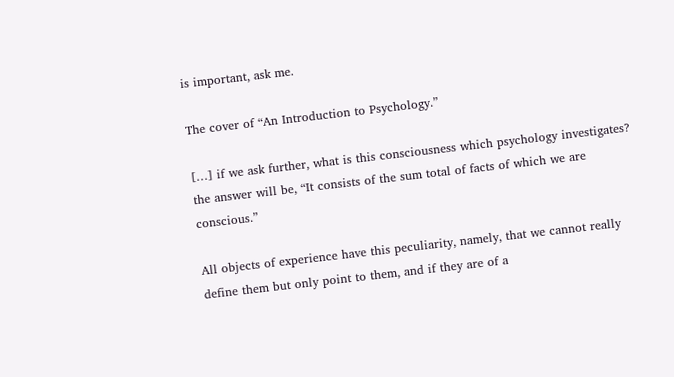is important, ask me.

The cover of “An Introduction to Psychology.”

[…] if we ask further, what is this consciousness which psychology investigates? the answer will be, “It consists of the sum total of facts of which we are conscious.”

All objects of experience have this peculiarity, namely, that we cannot really define them but only point to them, and if they are of a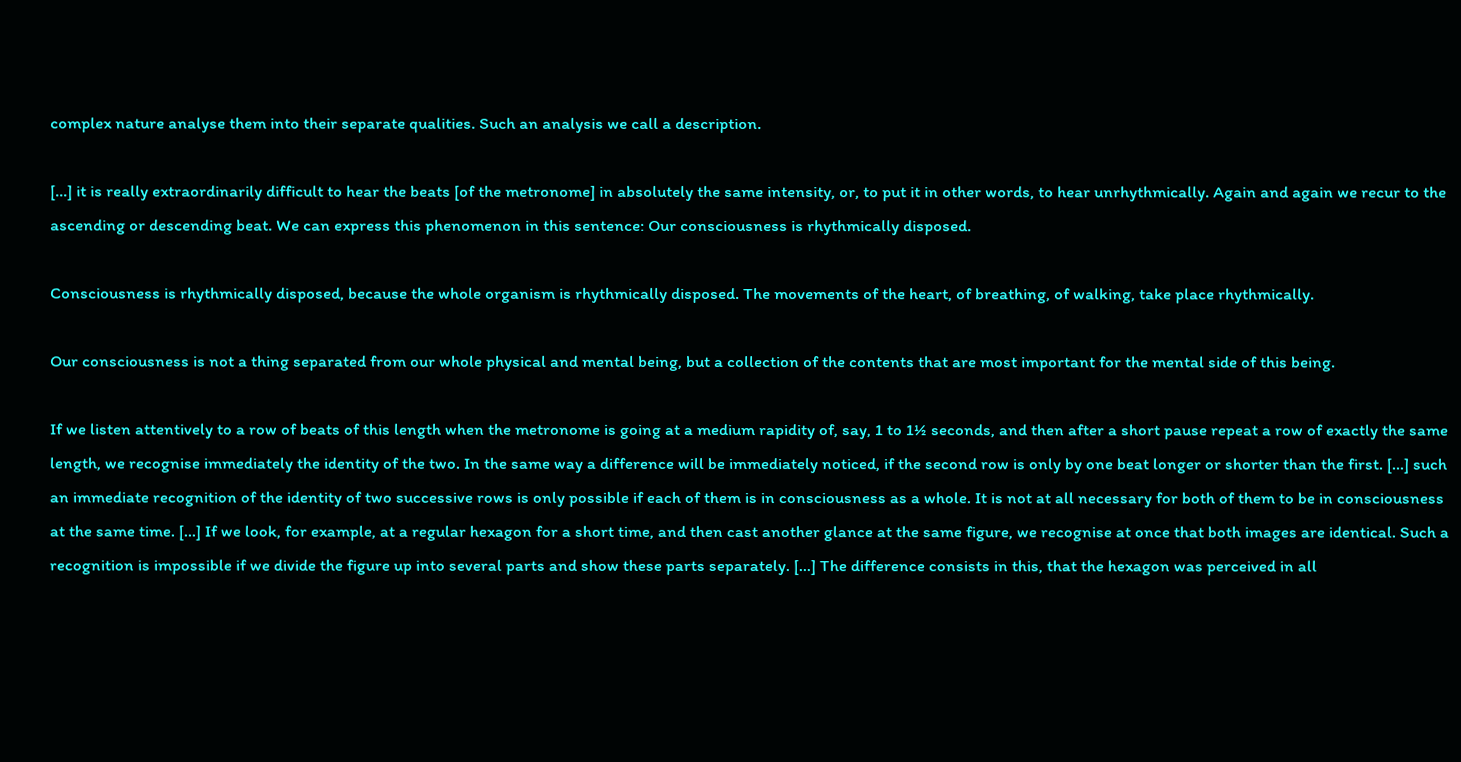complex nature analyse them into their separate qualities. Such an analysis we call a description.

[…] it is really extraordinarily difficult to hear the beats [of the metronome] in absolutely the same intensity, or, to put it in other words, to hear unrhythmically. Again and again we recur to the ascending or descending beat. We can express this phenomenon in this sentence: Our consciousness is rhythmically disposed.

Consciousness is rhythmically disposed, because the whole organism is rhythmically disposed. The movements of the heart, of breathing, of walking, take place rhythmically.

Our consciousness is not a thing separated from our whole physical and mental being, but a collection of the contents that are most important for the mental side of this being.

If we listen attentively to a row of beats of this length when the metronome is going at a medium rapidity of, say, 1 to 1½ seconds, and then after a short pause repeat a row of exactly the same length, we recognise immediately the identity of the two. In the same way a difference will be immediately noticed, if the second row is only by one beat longer or shorter than the first. […] such an immediate recognition of the identity of two successive rows is only possible if each of them is in consciousness as a whole. It is not at all necessary for both of them to be in consciousness at the same time. […] If we look, for example, at a regular hexagon for a short time, and then cast another glance at the same figure, we recognise at once that both images are identical. Such a recognition is impossible if we divide the figure up into several parts and show these parts separately. […] The difference consists in this, that the hexagon was perceived in all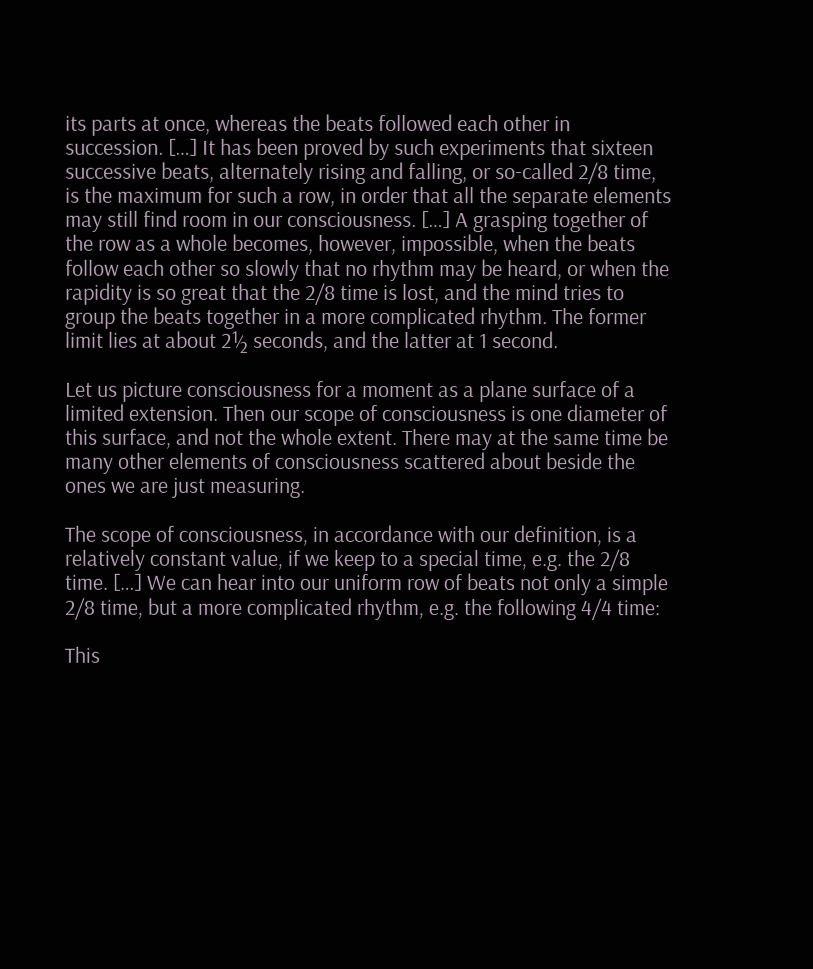its parts at once, whereas the beats followed each other in succession. […] It has been proved by such experiments that sixteen successive beats, alternately rising and falling, or so-called 2/8 time, is the maximum for such a row, in order that all the separate elements may still find room in our consciousness. […] A grasping together of the row as a whole becomes, however, impossible, when the beats follow each other so slowly that no rhythm may be heard, or when the rapidity is so great that the 2/8 time is lost, and the mind tries to group the beats together in a more complicated rhythm. The former limit lies at about 2½ seconds, and the latter at 1 second.

Let us picture consciousness for a moment as a plane surface of a limited extension. Then our scope of consciousness is one diameter of this surface, and not the whole extent. There may at the same time be many other elements of consciousness scattered about beside the ones we are just measuring.

The scope of consciousness, in accordance with our definition, is a relatively constant value, if we keep to a special time, e.g. the 2/8 time. […] We can hear into our uniform row of beats not only a simple 2/8 time, but a more complicated rhythm, e.g. the following 4/4 time:

This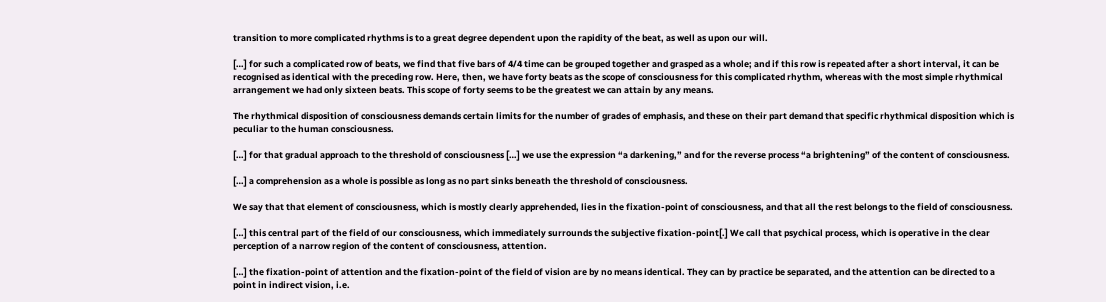transition to more complicated rhythms is to a great degree dependent upon the rapidity of the beat, as well as upon our will.

[…] for such a complicated row of beats, we find that five bars of 4/4 time can be grouped together and grasped as a whole; and if this row is repeated after a short interval, it can be recognised as identical with the preceding row. Here, then, we have forty beats as the scope of consciousness for this complicated rhythm, whereas with the most simple rhythmical arrangement we had only sixteen beats. This scope of forty seems to be the greatest we can attain by any means.

The rhythmical disposition of consciousness demands certain limits for the number of grades of emphasis, and these on their part demand that specific rhythmical disposition which is peculiar to the human consciousness.

[…] for that gradual approach to the threshold of consciousness […] we use the expression “a darkening,” and for the reverse process “a brightening” of the content of consciousness.

[…] a comprehension as a whole is possible as long as no part sinks beneath the threshold of consciousness.

We say that that element of consciousness, which is mostly clearly apprehended, lies in the fixation-point of consciousness, and that all the rest belongs to the field of consciousness.

[…] this central part of the field of our consciousness, which immediately surrounds the subjective fixation-point[.] We call that psychical process, which is operative in the clear perception of a narrow region of the content of consciousness, attention.

[…] the fixation-point of attention and the fixation-point of the field of vision are by no means identical. They can by practice be separated, and the attention can be directed to a point in indirect vision, i.e.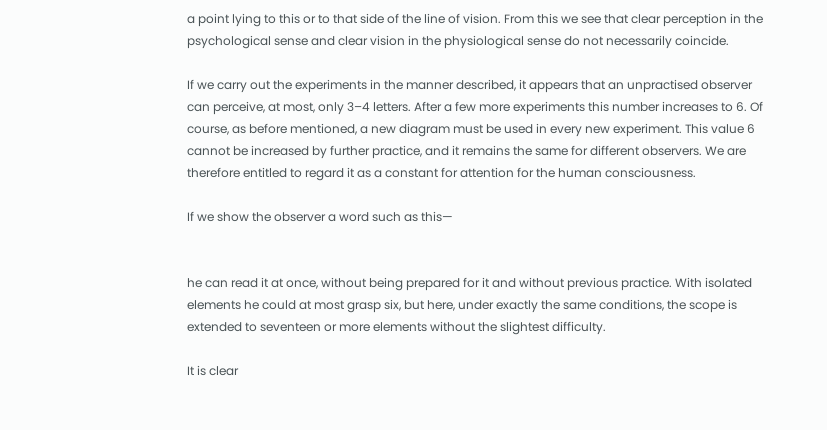a point lying to this or to that side of the line of vision. From this we see that clear perception in the psychological sense and clear vision in the physiological sense do not necessarily coincide.

If we carry out the experiments in the manner described, it appears that an unpractised observer can perceive, at most, only 3–4 letters. After a few more experiments this number increases to 6. Of course, as before mentioned, a new diagram must be used in every new experiment. This value 6 cannot be increased by further practice, and it remains the same for different observers. We are therefore entitled to regard it as a constant for attention for the human consciousness.

If we show the observer a word such as this—


he can read it at once, without being prepared for it and without previous practice. With isolated elements he could at most grasp six, but here, under exactly the same conditions, the scope is extended to seventeen or more elements without the slightest difficulty.

It is clear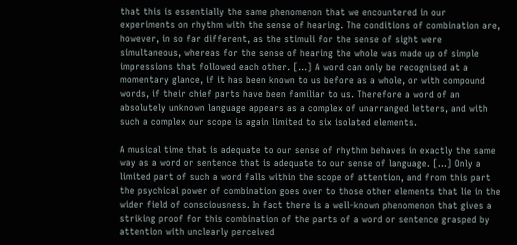that this is essentially the same phenomenon that we encountered in our experiments on rhythm with the sense of hearing. The conditions of combination are, however, in so far different, as the stimuli for the sense of sight were simultaneous, whereas for the sense of hearing the whole was made up of simple impressions that followed each other. […] A word can only be recognised at a momentary glance, if it has been known to us before as a whole, or with compound words, if their chief parts have been familiar to us. Therefore a word of an absolutely unknown language appears as a complex of unarranged letters, and with such a complex our scope is again limited to six isolated elements.

A musical time that is adequate to our sense of rhythm behaves in exactly the same way as a word or sentence that is adequate to our sense of language. […] Only a limited part of such a word falls within the scope of attention, and from this part the psychical power of combination goes over to those other elements that lie in the wider field of consciousness. In fact there is a well-known phenomenon that gives a striking proof for this combination of the parts of a word or sentence grasped by attention with unclearly perceived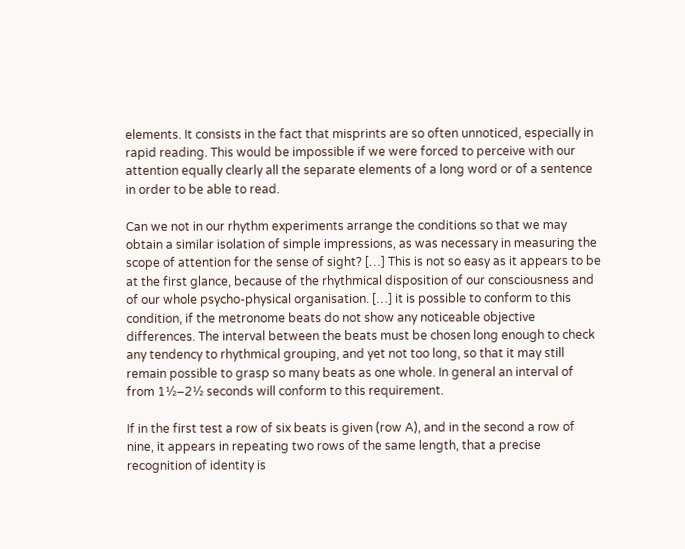elements. It consists in the fact that misprints are so often unnoticed, especially in rapid reading. This would be impossible if we were forced to perceive with our attention equally clearly all the separate elements of a long word or of a sentence in order to be able to read.

Can we not in our rhythm experiments arrange the conditions so that we may obtain a similar isolation of simple impressions, as was necessary in measuring the scope of attention for the sense of sight? […] This is not so easy as it appears to be at the first glance, because of the rhythmical disposition of our consciousness and of our whole psycho-physical organisation. […] it is possible to conform to this condition, if the metronome beats do not show any noticeable objective differences. The interval between the beats must be chosen long enough to check any tendency to rhythmical grouping, and yet not too long, so that it may still remain possible to grasp so many beats as one whole. In general an interval of from 1½–2½ seconds will conform to this requirement.

If in the first test a row of six beats is given (row A), and in the second a row of nine, it appears in repeating two rows of the same length, that a precise recognition of identity is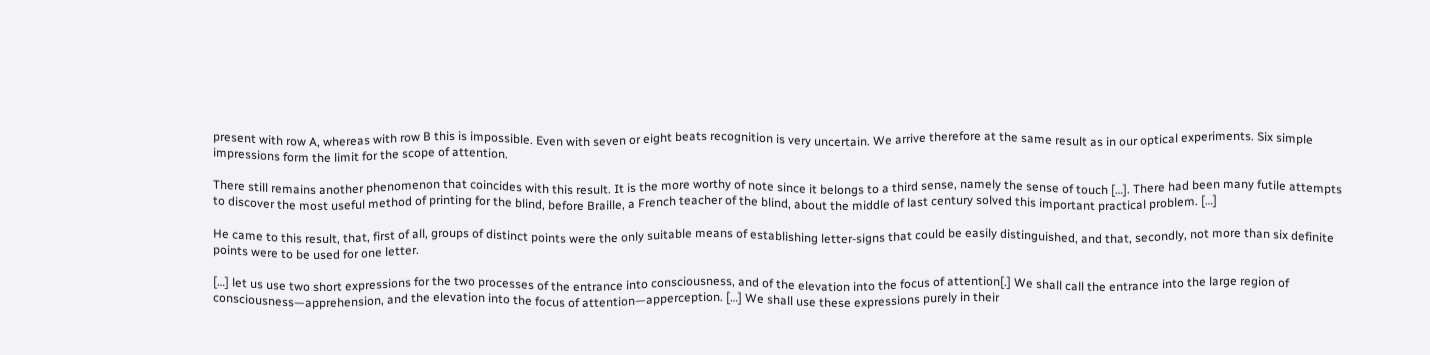present with row A, whereas with row B this is impossible. Even with seven or eight beats recognition is very uncertain. We arrive therefore at the same result as in our optical experiments. Six simple impressions form the limit for the scope of attention.

There still remains another phenomenon that coincides with this result. It is the more worthy of note since it belongs to a third sense, namely the sense of touch […]. There had been many futile attempts to discover the most useful method of printing for the blind, before Braille, a French teacher of the blind, about the middle of last century solved this important practical problem. […]

He came to this result, that, first of all, groups of distinct points were the only suitable means of establishing letter-signs that could be easily distinguished, and that, secondly, not more than six definite points were to be used for one letter.

[…] let us use two short expressions for the two processes of the entrance into consciousness, and of the elevation into the focus of attention[.] We shall call the entrance into the large region of consciousness—apprehension, and the elevation into the focus of attention—apperception. […] We shall use these expressions purely in their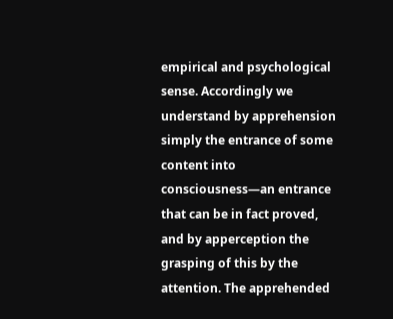empirical and psychological sense. Accordingly we understand by apprehension simply the entrance of some content into consciousness—an entrance that can be in fact proved, and by apperception the grasping of this by the attention. The apprehended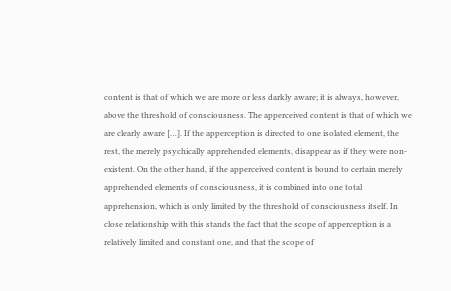content is that of which we are more or less darkly aware; it is always, however, above the threshold of consciousness. The apperceived content is that of which we are clearly aware […]. If the apperception is directed to one isolated element, the rest, the merely psychically apprehended elements, disappear as if they were non-existent. On the other hand, if the apperceived content is bound to certain merely apprehended elements of consciousness, it is combined into one total apprehension, which is only limited by the threshold of consciousness itself. In close relationship with this stands the fact that the scope of apperception is a relatively limited and constant one, and that the scope of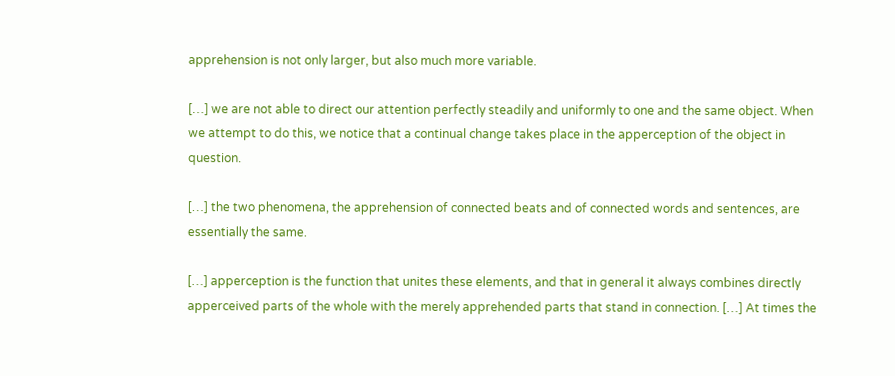apprehension is not only larger, but also much more variable.

[…] we are not able to direct our attention perfectly steadily and uniformly to one and the same object. When we attempt to do this, we notice that a continual change takes place in the apperception of the object in question.

[…] the two phenomena, the apprehension of connected beats and of connected words and sentences, are essentially the same.

[…] apperception is the function that unites these elements, and that in general it always combines directly apperceived parts of the whole with the merely apprehended parts that stand in connection. […] At times the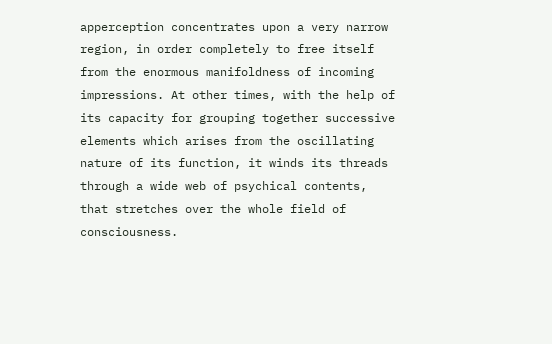apperception concentrates upon a very narrow region, in order completely to free itself from the enormous manifoldness of incoming impressions. At other times, with the help of its capacity for grouping together successive elements which arises from the oscillating nature of its function, it winds its threads through a wide web of psychical contents, that stretches over the whole field of consciousness.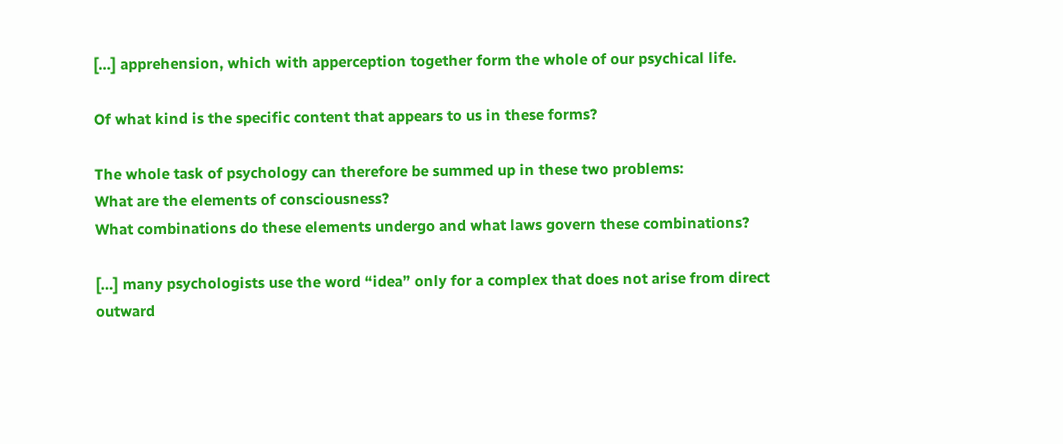[…] apprehension, which with apperception together form the whole of our psychical life.

Of what kind is the specific content that appears to us in these forms?

The whole task of psychology can therefore be summed up in these two problems:
What are the elements of consciousness?
What combinations do these elements undergo and what laws govern these combinations?

[…] many psychologists use the word “idea” only for a complex that does not arise from direct outward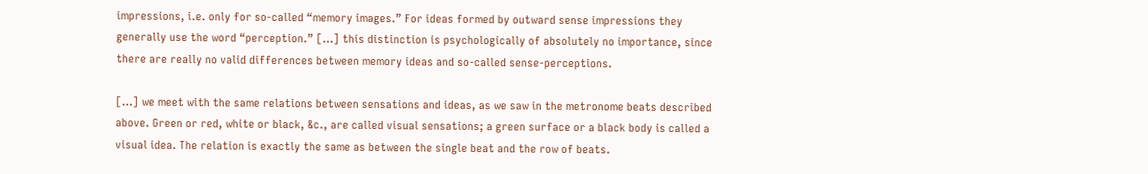impressions, i.e. only for so-called “memory images.” For ideas formed by outward sense impressions they generally use the word “perception.” […] this distinction is psychologically of absolutely no importance, since there are really no valid differences between memory ideas and so-called sense-perceptions.

[…] we meet with the same relations between sensations and ideas, as we saw in the metronome beats described above. Green or red, white or black, &c., are called visual sensations; a green surface or a black body is called a visual idea. The relation is exactly the same as between the single beat and the row of beats.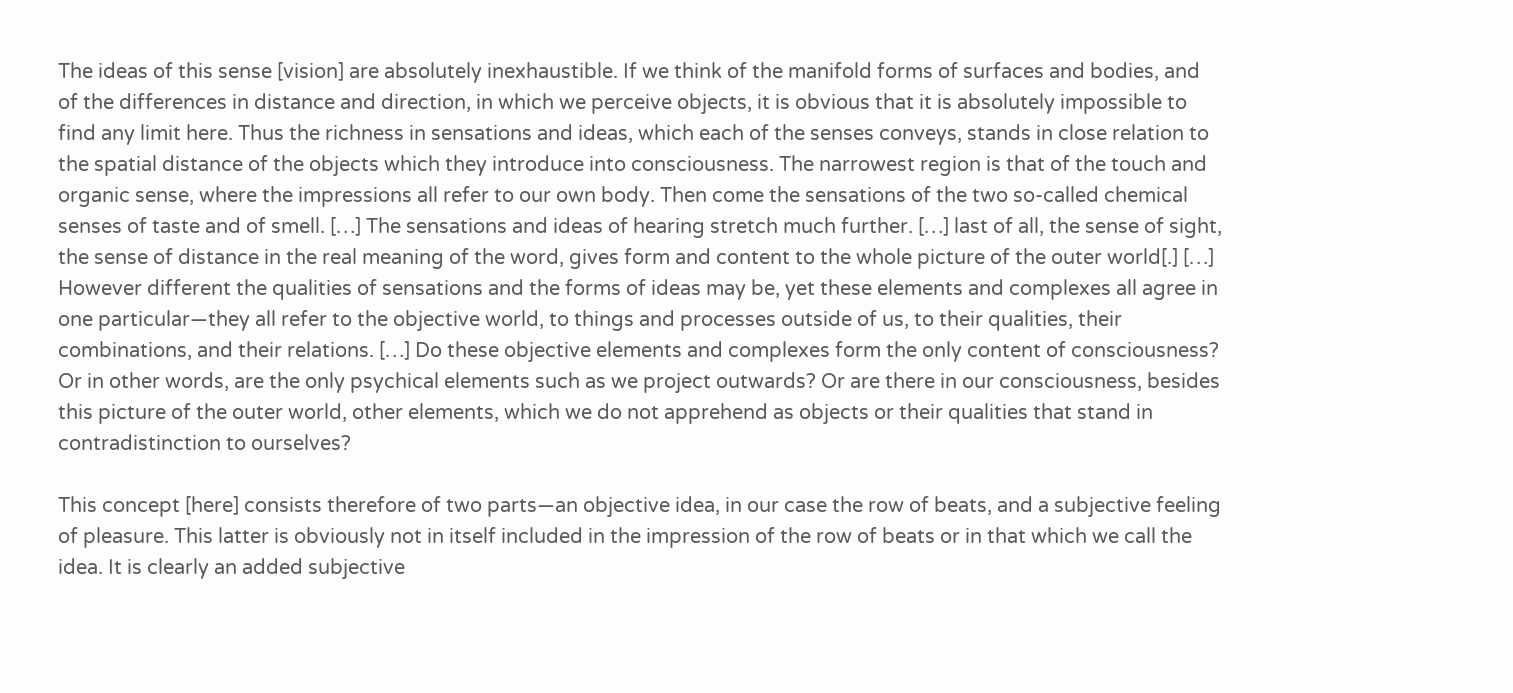The ideas of this sense [vision] are absolutely inexhaustible. If we think of the manifold forms of surfaces and bodies, and of the differences in distance and direction, in which we perceive objects, it is obvious that it is absolutely impossible to find any limit here. Thus the richness in sensations and ideas, which each of the senses conveys, stands in close relation to the spatial distance of the objects which they introduce into consciousness. The narrowest region is that of the touch and organic sense, where the impressions all refer to our own body. Then come the sensations of the two so-called chemical senses of taste and of smell. […] The sensations and ideas of hearing stretch much further. […] last of all, the sense of sight, the sense of distance in the real meaning of the word, gives form and content to the whole picture of the outer world[.] […] However different the qualities of sensations and the forms of ideas may be, yet these elements and complexes all agree in one particular—they all refer to the objective world, to things and processes outside of us, to their qualities, their combinations, and their relations. […] Do these objective elements and complexes form the only content of consciousness? Or in other words, are the only psychical elements such as we project outwards? Or are there in our consciousness, besides this picture of the outer world, other elements, which we do not apprehend as objects or their qualities that stand in contradistinction to ourselves?

This concept [here] consists therefore of two parts—an objective idea, in our case the row of beats, and a subjective feeling of pleasure. This latter is obviously not in itself included in the impression of the row of beats or in that which we call the idea. It is clearly an added subjective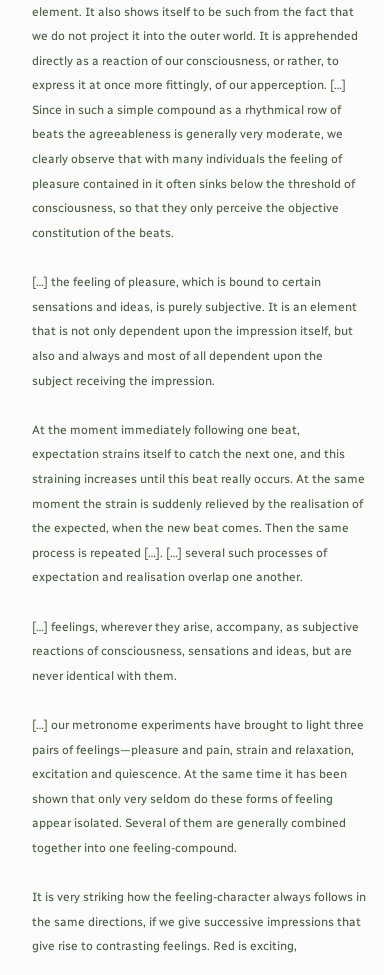element. It also shows itself to be such from the fact that we do not project it into the outer world. It is apprehended directly as a reaction of our consciousness, or rather, to express it at once more fittingly, of our apperception. […] Since in such a simple compound as a rhythmical row of beats the agreeableness is generally very moderate, we clearly observe that with many individuals the feeling of pleasure contained in it often sinks below the threshold of consciousness, so that they only perceive the objective constitution of the beats.

[…] the feeling of pleasure, which is bound to certain sensations and ideas, is purely subjective. It is an element that is not only dependent upon the impression itself, but also and always and most of all dependent upon the subject receiving the impression.

At the moment immediately following one beat, expectation strains itself to catch the next one, and this straining increases until this beat really occurs. At the same moment the strain is suddenly relieved by the realisation of the expected, when the new beat comes. Then the same process is repeated […]. […] several such processes of expectation and realisation overlap one another.

[…] feelings, wherever they arise, accompany, as subjective reactions of consciousness, sensations and ideas, but are never identical with them.

[…] our metronome experiments have brought to light three pairs of feelings—pleasure and pain, strain and relaxation, excitation and quiescence. At the same time it has been shown that only very seldom do these forms of feeling appear isolated. Several of them are generally combined together into one feeling-compound.

It is very striking how the feeling-character always follows in the same directions, if we give successive impressions that give rise to contrasting feelings. Red is exciting,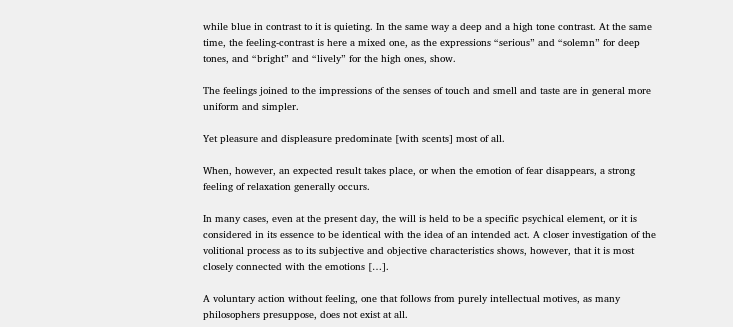while blue in contrast to it is quieting. In the same way a deep and a high tone contrast. At the same time, the feeling-contrast is here a mixed one, as the expressions “serious” and “solemn” for deep tones, and “bright” and “lively” for the high ones, show.

The feelings joined to the impressions of the senses of touch and smell and taste are in general more uniform and simpler.

Yet pleasure and displeasure predominate [with scents] most of all.

When, however, an expected result takes place, or when the emotion of fear disappears, a strong feeling of relaxation generally occurs.

In many cases, even at the present day, the will is held to be a specific psychical element, or it is considered in its essence to be identical with the idea of an intended act. A closer investigation of the volitional process as to its subjective and objective characteristics shows, however, that it is most closely connected with the emotions […].

A voluntary action without feeling, one that follows from purely intellectual motives, as many philosophers presuppose, does not exist at all.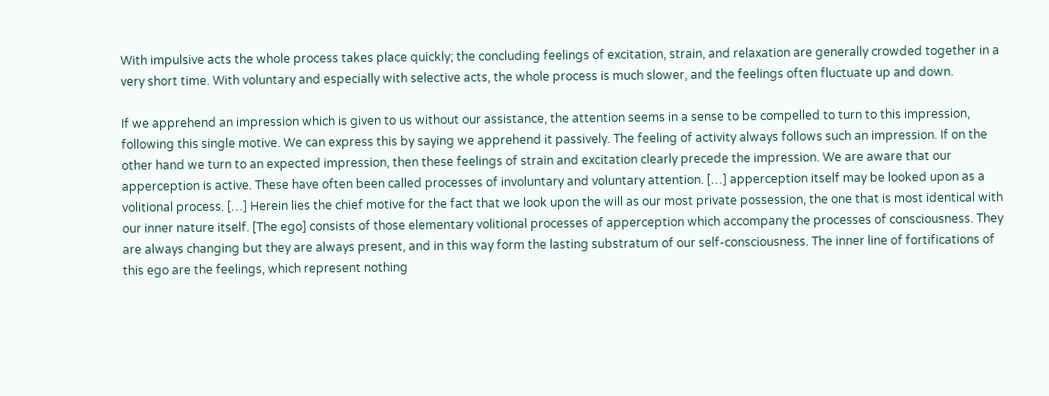With impulsive acts the whole process takes place quickly; the concluding feelings of excitation, strain, and relaxation are generally crowded together in a very short time. With voluntary and especially with selective acts, the whole process is much slower, and the feelings often fluctuate up and down.

If we apprehend an impression which is given to us without our assistance, the attention seems in a sense to be compelled to turn to this impression, following this single motive. We can express this by saying we apprehend it passively. The feeling of activity always follows such an impression. If on the other hand we turn to an expected impression, then these feelings of strain and excitation clearly precede the impression. We are aware that our apperception is active. These have often been called processes of involuntary and voluntary attention. […] apperception itself may be looked upon as a volitional process. […] Herein lies the chief motive for the fact that we look upon the will as our most private possession, the one that is most identical with our inner nature itself. [The ego] consists of those elementary volitional processes of apperception which accompany the processes of consciousness. They are always changing but they are always present, and in this way form the lasting substratum of our self-consciousness. The inner line of fortifications of this ego are the feelings, which represent nothing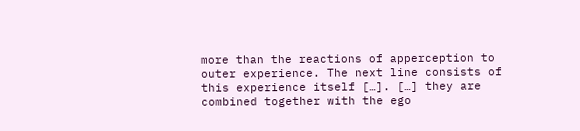more than the reactions of apperception to outer experience. The next line consists of this experience itself […]. […] they are combined together with the ego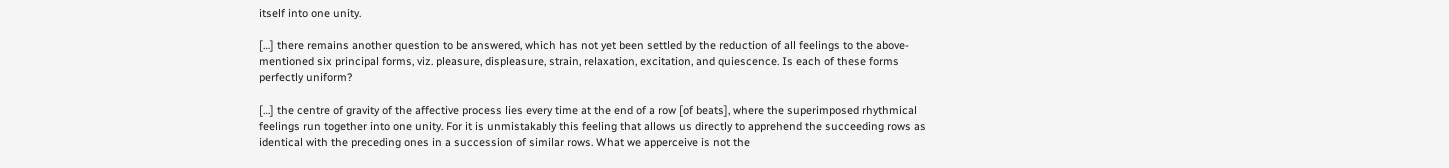itself into one unity.

[…] there remains another question to be answered, which has not yet been settled by the reduction of all feelings to the above-mentioned six principal forms, viz. pleasure, displeasure, strain, relaxation, excitation, and quiescence. Is each of these forms perfectly uniform?

[…] the centre of gravity of the affective process lies every time at the end of a row [of beats], where the superimposed rhythmical feelings run together into one unity. For it is unmistakably this feeling that allows us directly to apprehend the succeeding rows as identical with the preceding ones in a succession of similar rows. What we apperceive is not the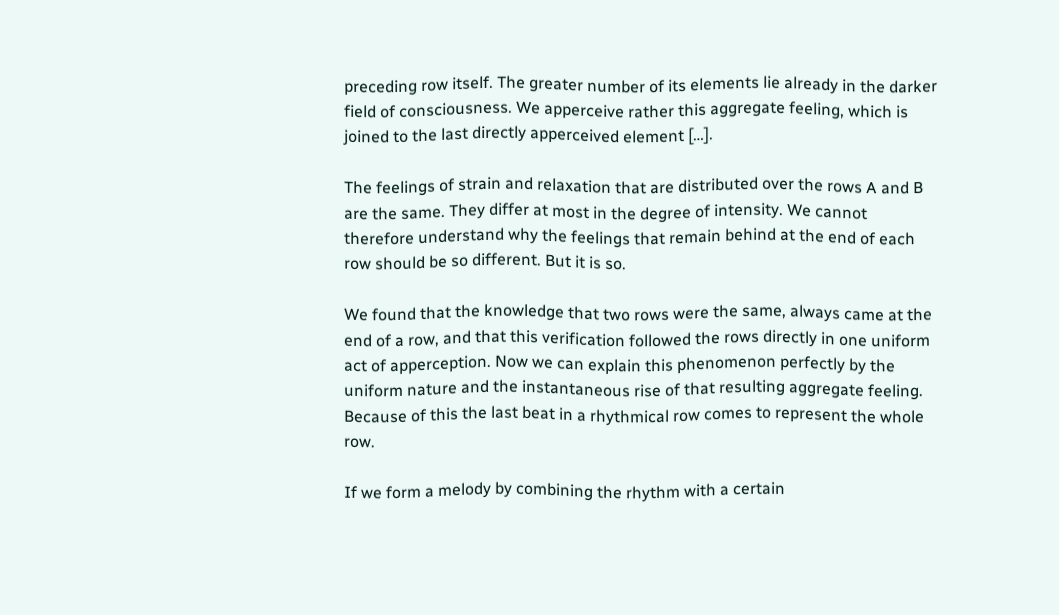preceding row itself. The greater number of its elements lie already in the darker field of consciousness. We apperceive rather this aggregate feeling, which is joined to the last directly apperceived element […].

The feelings of strain and relaxation that are distributed over the rows A and B are the same. They differ at most in the degree of intensity. We cannot therefore understand why the feelings that remain behind at the end of each row should be so different. But it is so.

We found that the knowledge that two rows were the same, always came at the end of a row, and that this verification followed the rows directly in one uniform act of apperception. Now we can explain this phenomenon perfectly by the uniform nature and the instantaneous rise of that resulting aggregate feeling. Because of this the last beat in a rhythmical row comes to represent the whole row.

If we form a melody by combining the rhythm with a certain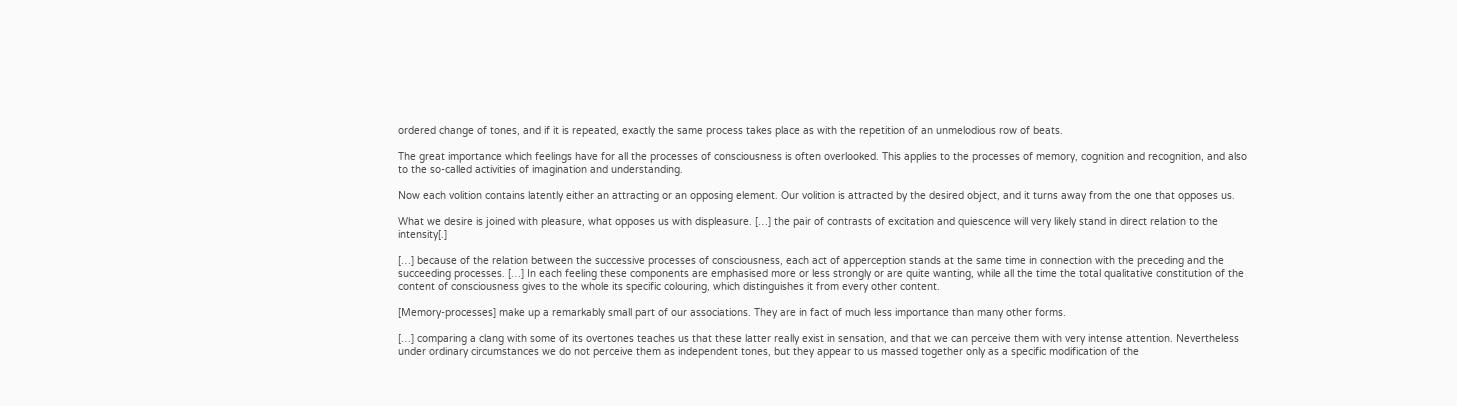ordered change of tones, and if it is repeated, exactly the same process takes place as with the repetition of an unmelodious row of beats.

The great importance which feelings have for all the processes of consciousness is often overlooked. This applies to the processes of memory, cognition and recognition, and also to the so-called activities of imagination and understanding.

Now each volition contains latently either an attracting or an opposing element. Our volition is attracted by the desired object, and it turns away from the one that opposes us.

What we desire is joined with pleasure, what opposes us with displeasure. […] the pair of contrasts of excitation and quiescence will very likely stand in direct relation to the intensity[.]

[…] because of the relation between the successive processes of consciousness, each act of apperception stands at the same time in connection with the preceding and the succeeding processes. […] In each feeling these components are emphasised more or less strongly or are quite wanting, while all the time the total qualitative constitution of the content of consciousness gives to the whole its specific colouring, which distinguishes it from every other content.

[Memory-processes] make up a remarkably small part of our associations. They are in fact of much less importance than many other forms.

[…] comparing a clang with some of its overtones teaches us that these latter really exist in sensation, and that we can perceive them with very intense attention. Nevertheless under ordinary circumstances we do not perceive them as independent tones, but they appear to us massed together only as a specific modification of the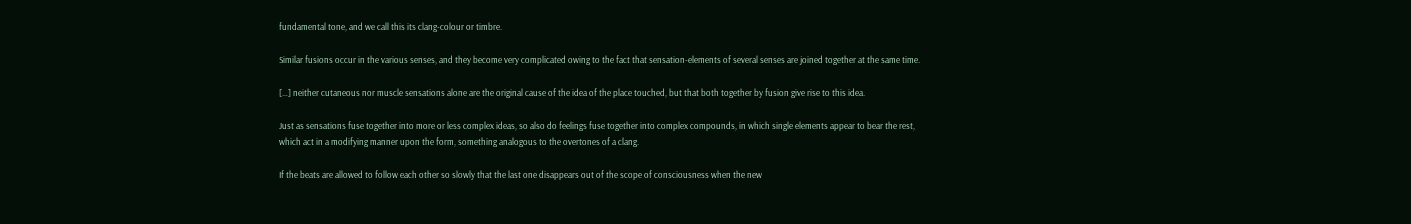fundamental tone, and we call this its clang-colour or timbre.

Similar fusions occur in the various senses, and they become very complicated owing to the fact that sensation-elements of several senses are joined together at the same time.

[…] neither cutaneous nor muscle sensations alone are the original cause of the idea of the place touched, but that both together by fusion give rise to this idea.

Just as sensations fuse together into more or less complex ideas, so also do feelings fuse together into complex compounds, in which single elements appear to bear the rest, which act in a modifying manner upon the form, something analogous to the overtones of a clang.

If the beats are allowed to follow each other so slowly that the last one disappears out of the scope of consciousness when the new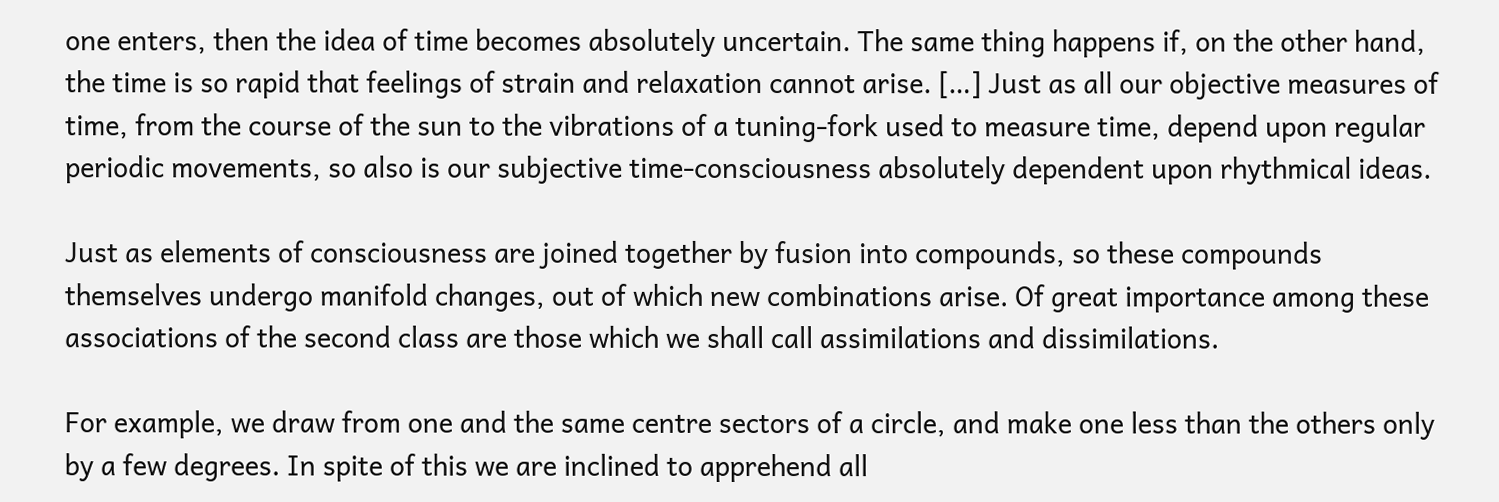one enters, then the idea of time becomes absolutely uncertain. The same thing happens if, on the other hand, the time is so rapid that feelings of strain and relaxation cannot arise. […] Just as all our objective measures of time, from the course of the sun to the vibrations of a tuning-fork used to measure time, depend upon regular periodic movements, so also is our subjective time-consciousness absolutely dependent upon rhythmical ideas.

Just as elements of consciousness are joined together by fusion into compounds, so these compounds themselves undergo manifold changes, out of which new combinations arise. Of great importance among these associations of the second class are those which we shall call assimilations and dissimilations.

For example, we draw from one and the same centre sectors of a circle, and make one less than the others only by a few degrees. In spite of this we are inclined to apprehend all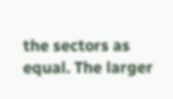the sectors as equal. The larger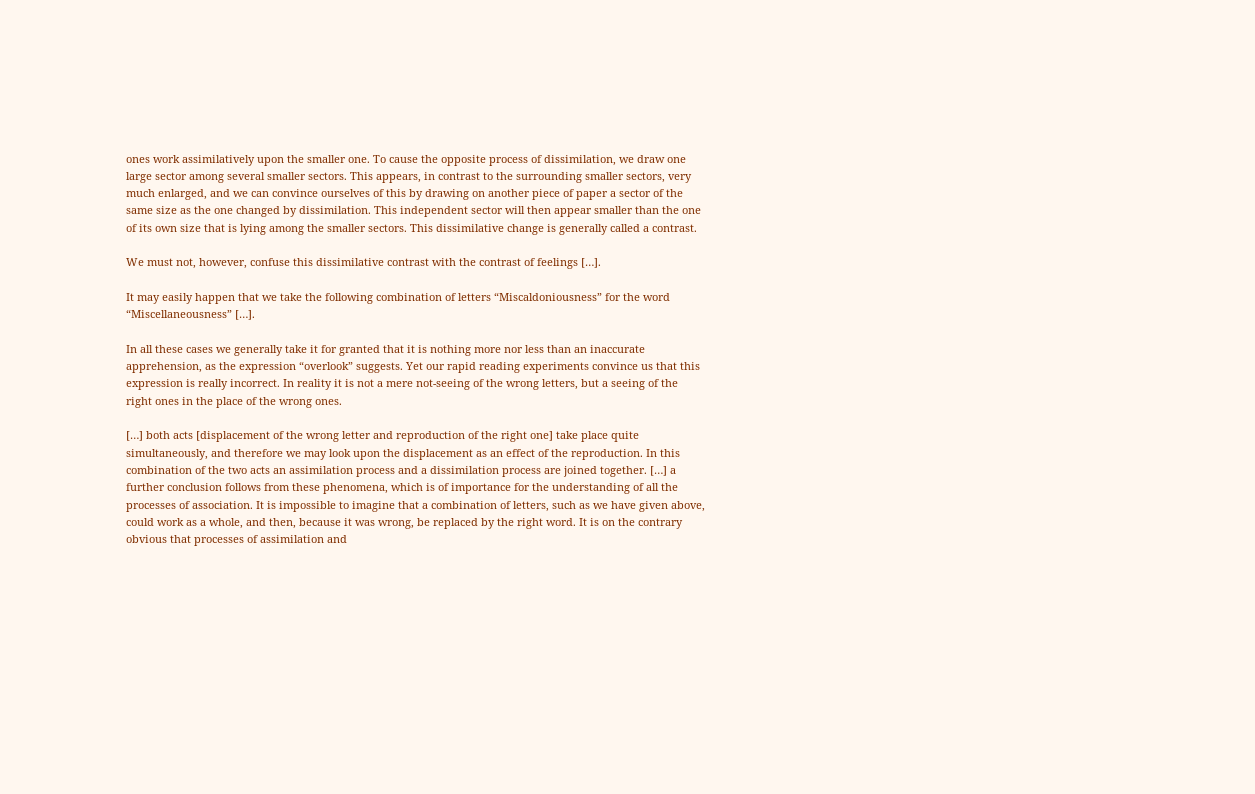ones work assimilatively upon the smaller one. To cause the opposite process of dissimilation, we draw one large sector among several smaller sectors. This appears, in contrast to the surrounding smaller sectors, very much enlarged, and we can convince ourselves of this by drawing on another piece of paper a sector of the same size as the one changed by dissimilation. This independent sector will then appear smaller than the one of its own size that is lying among the smaller sectors. This dissimilative change is generally called a contrast.

We must not, however, confuse this dissimilative contrast with the contrast of feelings […].

It may easily happen that we take the following combination of letters “Miscaldoniousness” for the word “Miscellaneousness” […].

In all these cases we generally take it for granted that it is nothing more nor less than an inaccurate apprehension, as the expression “overlook” suggests. Yet our rapid reading experiments convince us that this expression is really incorrect. In reality it is not a mere not-seeing of the wrong letters, but a seeing of the right ones in the place of the wrong ones.

[…] both acts [displacement of the wrong letter and reproduction of the right one] take place quite simultaneously, and therefore we may look upon the displacement as an effect of the reproduction. In this combination of the two acts an assimilation process and a dissimilation process are joined together. […] a further conclusion follows from these phenomena, which is of importance for the understanding of all the processes of association. It is impossible to imagine that a combination of letters, such as we have given above, could work as a whole, and then, because it was wrong, be replaced by the right word. It is on the contrary obvious that processes of assimilation and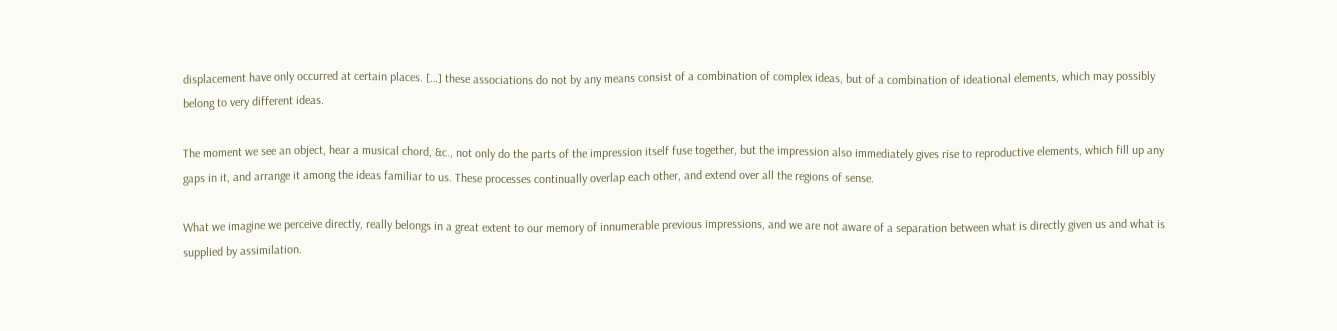displacement have only occurred at certain places. […] these associations do not by any means consist of a combination of complex ideas, but of a combination of ideational elements, which may possibly belong to very different ideas.

The moment we see an object, hear a musical chord, &c., not only do the parts of the impression itself fuse together, but the impression also immediately gives rise to reproductive elements, which fill up any gaps in it, and arrange it among the ideas familiar to us. These processes continually overlap each other, and extend over all the regions of sense.

What we imagine we perceive directly, really belongs in a great extent to our memory of innumerable previous impressions, and we are not aware of a separation between what is directly given us and what is supplied by assimilation.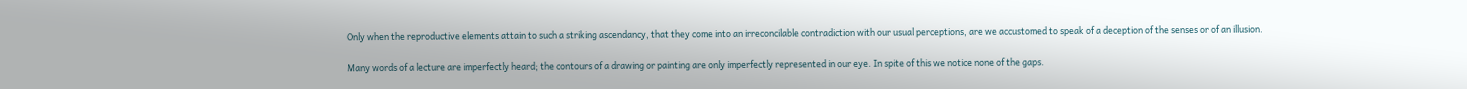Only when the reproductive elements attain to such a striking ascendancy, that they come into an irreconcilable contradiction with our usual perceptions, are we accustomed to speak of a deception of the senses or of an illusion.

Many words of a lecture are imperfectly heard; the contours of a drawing or painting are only imperfectly represented in our eye. In spite of this we notice none of the gaps.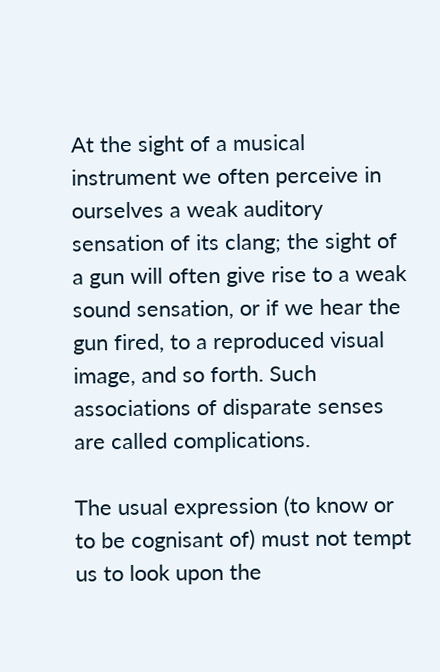At the sight of a musical instrument we often perceive in ourselves a weak auditory sensation of its clang; the sight of a gun will often give rise to a weak sound sensation, or if we hear the gun fired, to a reproduced visual image, and so forth. Such associations of disparate senses are called complications.

The usual expression (to know or to be cognisant of) must not tempt us to look upon the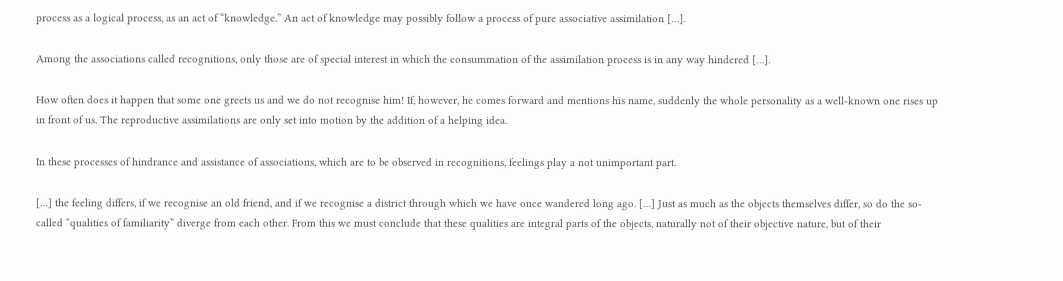process as a logical process, as an act of “knowledge.” An act of knowledge may possibly follow a process of pure associative assimilation […].

Among the associations called recognitions, only those are of special interest in which the consummation of the assimilation process is in any way hindered […].

How often does it happen that some one greets us and we do not recognise him! If, however, he comes forward and mentions his name, suddenly the whole personality as a well-known one rises up in front of us. The reproductive assimilations are only set into motion by the addition of a helping idea.

In these processes of hindrance and assistance of associations, which are to be observed in recognitions, feelings play a not unimportant part.

[…] the feeling differs, if we recognise an old friend, and if we recognise a district through which we have once wandered long ago. […] Just as much as the objects themselves differ, so do the so-called “qualities of familiarity” diverge from each other. From this we must conclude that these qualities are integral parts of the objects, naturally not of their objective nature, but of their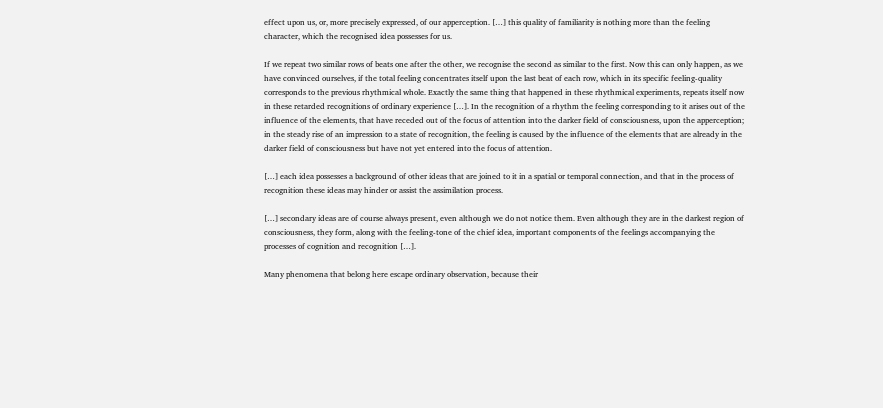effect upon us, or, more precisely expressed, of our apperception. […] this quality of familiarity is nothing more than the feeling character, which the recognised idea possesses for us.

If we repeat two similar rows of beats one after the other, we recognise the second as similar to the first. Now this can only happen, as we have convinced ourselves, if the total feeling concentrates itself upon the last beat of each row, which in its specific feeling-quality corresponds to the previous rhythmical whole. Exactly the same thing that happened in these rhythmical experiments, repeats itself now in these retarded recognitions of ordinary experience […]. In the recognition of a rhythm the feeling corresponding to it arises out of the influence of the elements, that have receded out of the focus of attention into the darker field of consciousness, upon the apperception; in the steady rise of an impression to a state of recognition, the feeling is caused by the influence of the elements that are already in the darker field of consciousness but have not yet entered into the focus of attention.

[…] each idea possesses a background of other ideas that are joined to it in a spatial or temporal connection, and that in the process of recognition these ideas may hinder or assist the assimilation process.

[…] secondary ideas are of course always present, even although we do not notice them. Even although they are in the darkest region of consciousness, they form, along with the feeling-tone of the chief idea, important components of the feelings accompanying the processes of cognition and recognition […].

Many phenomena that belong here escape ordinary observation, because their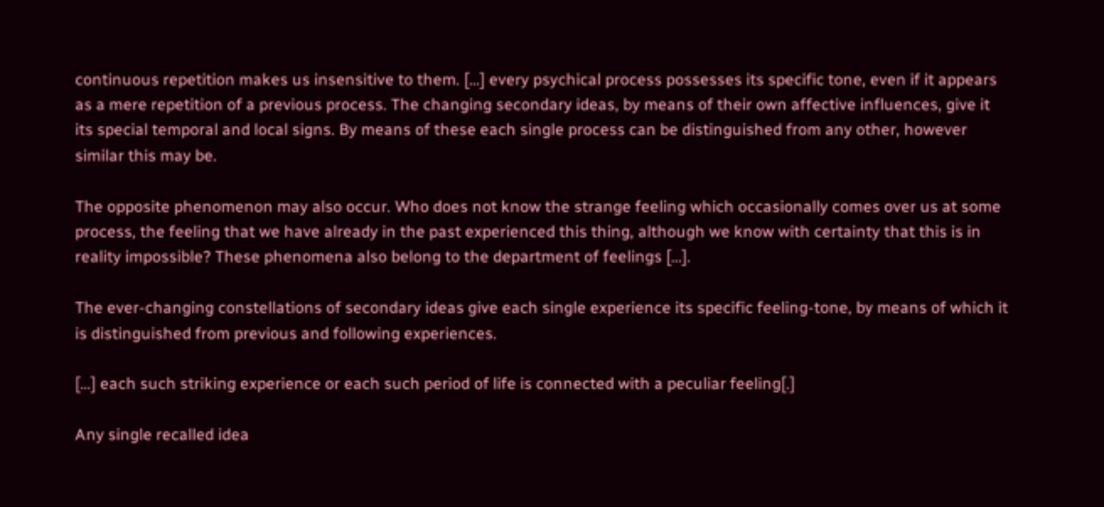continuous repetition makes us insensitive to them. […] every psychical process possesses its specific tone, even if it appears as a mere repetition of a previous process. The changing secondary ideas, by means of their own affective influences, give it its special temporal and local signs. By means of these each single process can be distinguished from any other, however similar this may be.

The opposite phenomenon may also occur. Who does not know the strange feeling which occasionally comes over us at some process, the feeling that we have already in the past experienced this thing, although we know with certainty that this is in reality impossible? These phenomena also belong to the department of feelings […].

The ever-changing constellations of secondary ideas give each single experience its specific feeling-tone, by means of which it is distinguished from previous and following experiences.

[…] each such striking experience or each such period of life is connected with a peculiar feeling[.]

Any single recalled idea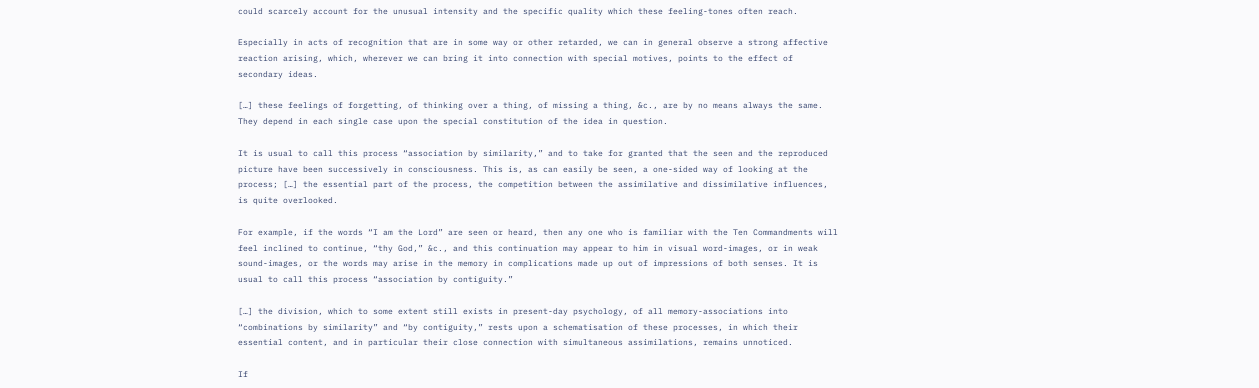could scarcely account for the unusual intensity and the specific quality which these feeling-tones often reach.

Especially in acts of recognition that are in some way or other retarded, we can in general observe a strong affective reaction arising, which, wherever we can bring it into connection with special motives, points to the effect of secondary ideas.

[…] these feelings of forgetting, of thinking over a thing, of missing a thing, &c., are by no means always the same. They depend in each single case upon the special constitution of the idea in question.

It is usual to call this process “association by similarity,” and to take for granted that the seen and the reproduced picture have been successively in consciousness. This is, as can easily be seen, a one-sided way of looking at the process; […] the essential part of the process, the competition between the assimilative and dissimilative influences, is quite overlooked.

For example, if the words “I am the Lord” are seen or heard, then any one who is familiar with the Ten Commandments will feel inclined to continue, “thy God,” &c., and this continuation may appear to him in visual word-images, or in weak sound-images, or the words may arise in the memory in complications made up out of impressions of both senses. It is usual to call this process “association by contiguity.”

[…] the division, which to some extent still exists in present-day psychology, of all memory-associations into “combinations by similarity” and “by contiguity,” rests upon a schematisation of these processes, in which their essential content, and in particular their close connection with simultaneous assimilations, remains unnoticed.

If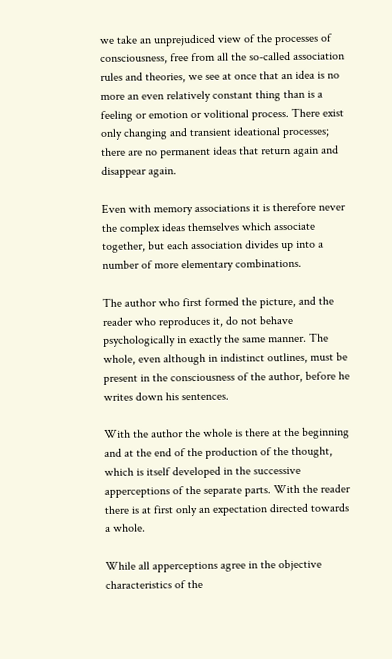we take an unprejudiced view of the processes of consciousness, free from all the so-called association rules and theories, we see at once that an idea is no more an even relatively constant thing than is a feeling or emotion or volitional process. There exist only changing and transient ideational processes; there are no permanent ideas that return again and disappear again.

Even with memory associations it is therefore never the complex ideas themselves which associate together, but each association divides up into a number of more elementary combinations.

The author who first formed the picture, and the reader who reproduces it, do not behave psychologically in exactly the same manner. The whole, even although in indistinct outlines, must be present in the consciousness of the author, before he writes down his sentences.

With the author the whole is there at the beginning and at the end of the production of the thought, which is itself developed in the successive apperceptions of the separate parts. With the reader there is at first only an expectation directed towards a whole.

While all apperceptions agree in the objective characteristics of the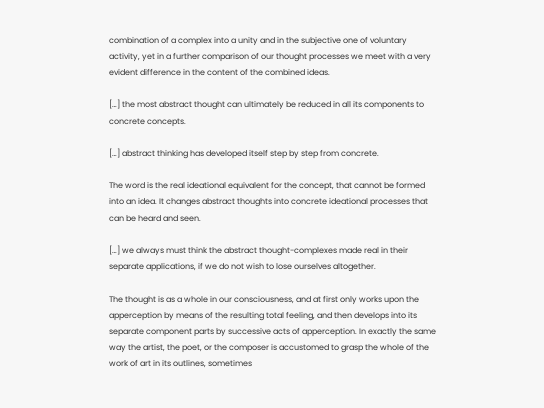combination of a complex into a unity and in the subjective one of voluntary activity, yet in a further comparison of our thought processes we meet with a very evident difference in the content of the combined ideas.

[…] the most abstract thought can ultimately be reduced in all its components to concrete concepts.

[…] abstract thinking has developed itself step by step from concrete.

The word is the real ideational equivalent for the concept, that cannot be formed into an idea. It changes abstract thoughts into concrete ideational processes that can be heard and seen.

[…] we always must think the abstract thought-complexes made real in their separate applications, if we do not wish to lose ourselves altogether.

The thought is as a whole in our consciousness, and at first only works upon the apperception by means of the resulting total feeling, and then develops into its separate component parts by successive acts of apperception. In exactly the same way the artist, the poet, or the composer is accustomed to grasp the whole of the work of art in its outlines, sometimes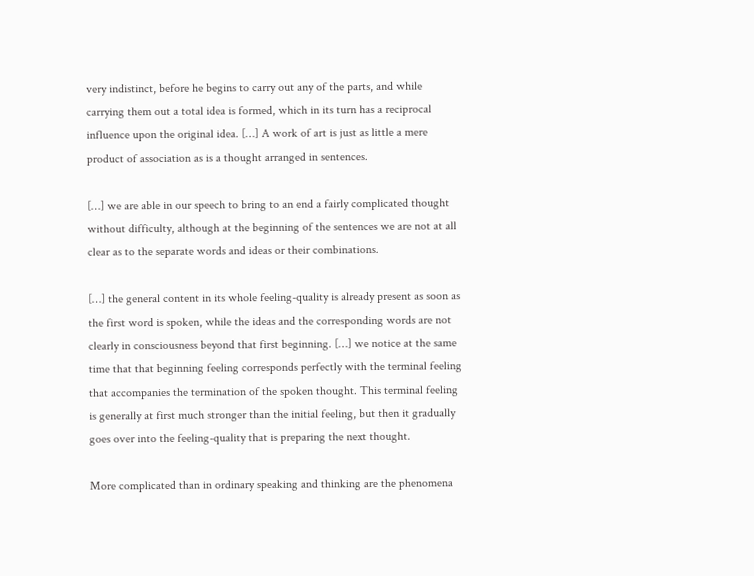very indistinct, before he begins to carry out any of the parts, and while carrying them out a total idea is formed, which in its turn has a reciprocal influence upon the original idea. […] A work of art is just as little a mere product of association as is a thought arranged in sentences.

[…] we are able in our speech to bring to an end a fairly complicated thought without difficulty, although at the beginning of the sentences we are not at all clear as to the separate words and ideas or their combinations.

[…] the general content in its whole feeling-quality is already present as soon as the first word is spoken, while the ideas and the corresponding words are not clearly in consciousness beyond that first beginning. […] we notice at the same time that that beginning feeling corresponds perfectly with the terminal feeling that accompanies the termination of the spoken thought. This terminal feeling is generally at first much stronger than the initial feeling, but then it gradually goes over into the feeling-quality that is preparing the next thought.

More complicated than in ordinary speaking and thinking are the phenomena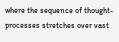where the sequence of thought-processes stretches over vast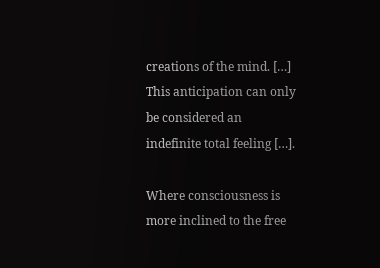creations of the mind. […] This anticipation can only be considered an indefinite total feeling […].

Where consciousness is more inclined to the free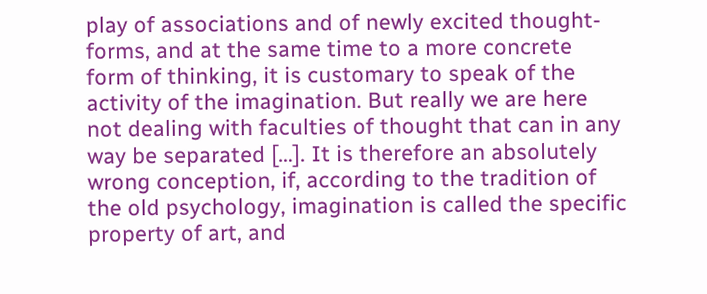play of associations and of newly excited thought-forms, and at the same time to a more concrete form of thinking, it is customary to speak of the activity of the imagination. But really we are here not dealing with faculties of thought that can in any way be separated […]. It is therefore an absolutely wrong conception, if, according to the tradition of the old psychology, imagination is called the specific property of art, and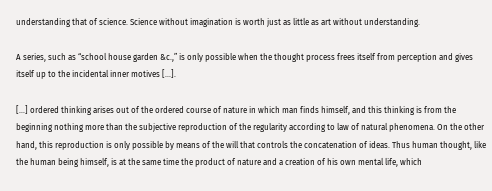understanding that of science. Science without imagination is worth just as little as art without understanding.

A series, such as “school house garden &c.,” is only possible when the thought process frees itself from perception and gives itself up to the incidental inner motives […].

[…] ordered thinking arises out of the ordered course of nature in which man finds himself, and this thinking is from the beginning nothing more than the subjective reproduction of the regularity according to law of natural phenomena. On the other hand, this reproduction is only possible by means of the will that controls the concatenation of ideas. Thus human thought, like the human being himself, is at the same time the product of nature and a creation of his own mental life, which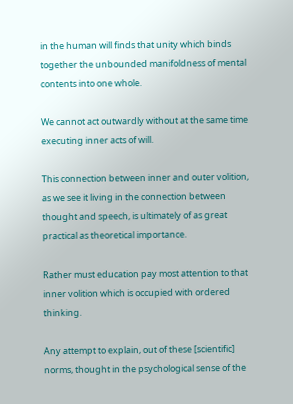in the human will finds that unity which binds together the unbounded manifoldness of mental contents into one whole.

We cannot act outwardly without at the same time executing inner acts of will.

This connection between inner and outer volition, as we see it living in the connection between thought and speech, is ultimately of as great practical as theoretical importance.

Rather must education pay most attention to that inner volition which is occupied with ordered thinking.

Any attempt to explain, out of these [scientific] norms, thought in the psychological sense of the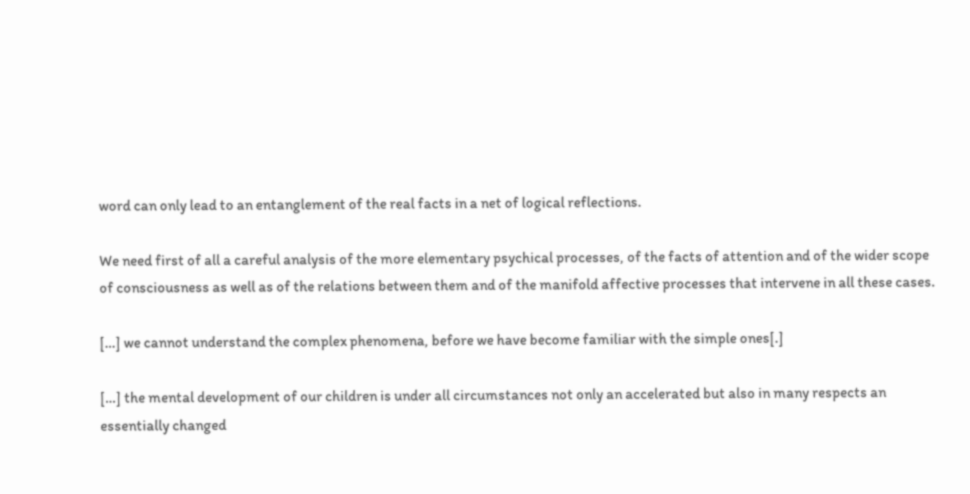word can only lead to an entanglement of the real facts in a net of logical reflections.

We need first of all a careful analysis of the more elementary psychical processes, of the facts of attention and of the wider scope of consciousness as well as of the relations between them and of the manifold affective processes that intervene in all these cases.

[…] we cannot understand the complex phenomena, before we have become familiar with the simple ones[.]

[…] the mental development of our children is under all circumstances not only an accelerated but also in many respects an essentially changed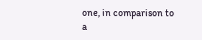one, in comparison to a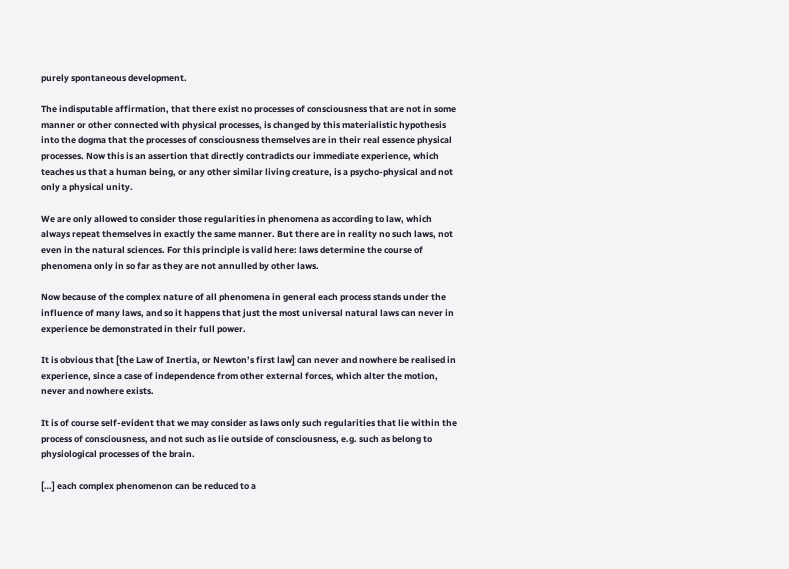purely spontaneous development.

The indisputable affirmation, that there exist no processes of consciousness that are not in some manner or other connected with physical processes, is changed by this materialistic hypothesis into the dogma that the processes of consciousness themselves are in their real essence physical processes. Now this is an assertion that directly contradicts our immediate experience, which teaches us that a human being, or any other similar living creature, is a psycho-physical and not only a physical unity.

We are only allowed to consider those regularities in phenomena as according to law, which always repeat themselves in exactly the same manner. But there are in reality no such laws, not even in the natural sciences. For this principle is valid here: laws determine the course of phenomena only in so far as they are not annulled by other laws.

Now because of the complex nature of all phenomena in general each process stands under the influence of many laws, and so it happens that just the most universal natural laws can never in experience be demonstrated in their full power.

It is obvious that [the Law of Inertia, or Newton’s first law] can never and nowhere be realised in experience, since a case of independence from other external forces, which alter the motion, never and nowhere exists.

It is of course self-evident that we may consider as laws only such regularities that lie within the process of consciousness, and not such as lie outside of consciousness, e.g. such as belong to physiological processes of the brain.

[…] each complex phenomenon can be reduced to a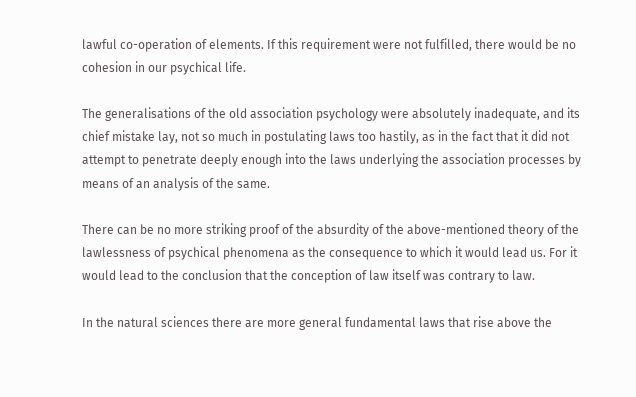lawful co-operation of elements. If this requirement were not fulfilled, there would be no cohesion in our psychical life.

The generalisations of the old association psychology were absolutely inadequate, and its chief mistake lay, not so much in postulating laws too hastily, as in the fact that it did not attempt to penetrate deeply enough into the laws underlying the association processes by means of an analysis of the same.

There can be no more striking proof of the absurdity of the above-mentioned theory of the lawlessness of psychical phenomena as the consequence to which it would lead us. For it would lead to the conclusion that the conception of law itself was contrary to law.

In the natural sciences there are more general fundamental laws that rise above the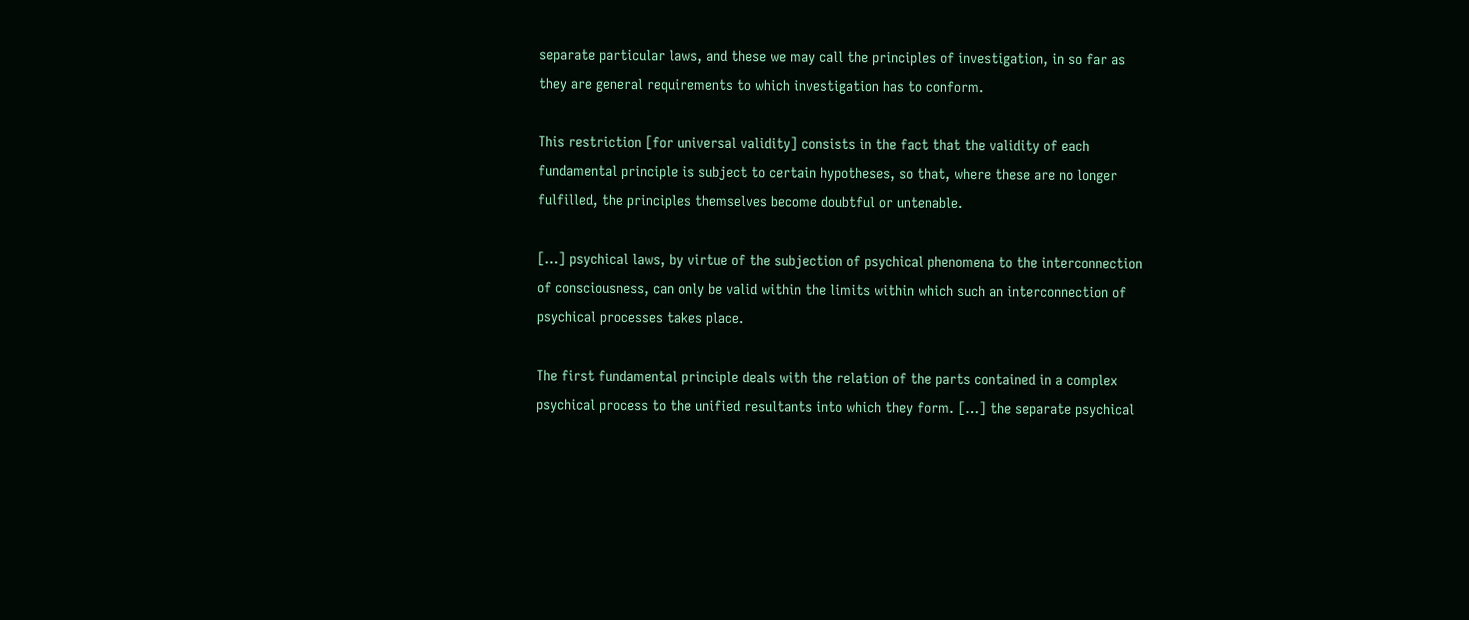separate particular laws, and these we may call the principles of investigation, in so far as they are general requirements to which investigation has to conform.

This restriction [for universal validity] consists in the fact that the validity of each fundamental principle is subject to certain hypotheses, so that, where these are no longer fulfilled, the principles themselves become doubtful or untenable.

[…] psychical laws, by virtue of the subjection of psychical phenomena to the interconnection of consciousness, can only be valid within the limits within which such an interconnection of psychical processes takes place.

The first fundamental principle deals with the relation of the parts contained in a complex psychical process to the unified resultants into which they form. […] the separate psychical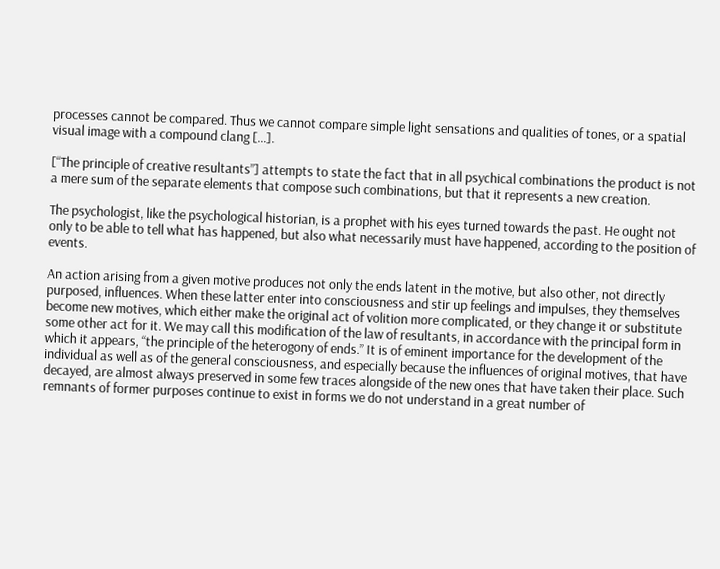processes cannot be compared. Thus we cannot compare simple light sensations and qualities of tones, or a spatial visual image with a compound clang […].

[“The principle of creative resultants”] attempts to state the fact that in all psychical combinations the product is not a mere sum of the separate elements that compose such combinations, but that it represents a new creation.

The psychologist, like the psychological historian, is a prophet with his eyes turned towards the past. He ought not only to be able to tell what has happened, but also what necessarily must have happened, according to the position of events.

An action arising from a given motive produces not only the ends latent in the motive, but also other, not directly purposed, influences. When these latter enter into consciousness and stir up feelings and impulses, they themselves become new motives, which either make the original act of volition more complicated, or they change it or substitute some other act for it. We may call this modification of the law of resultants, in accordance with the principal form in which it appears, “the principle of the heterogony of ends.” It is of eminent importance for the development of the individual as well as of the general consciousness, and especially because the influences of original motives, that have decayed, are almost always preserved in some few traces alongside of the new ones that have taken their place. Such remnants of former purposes continue to exist in forms we do not understand in a great number of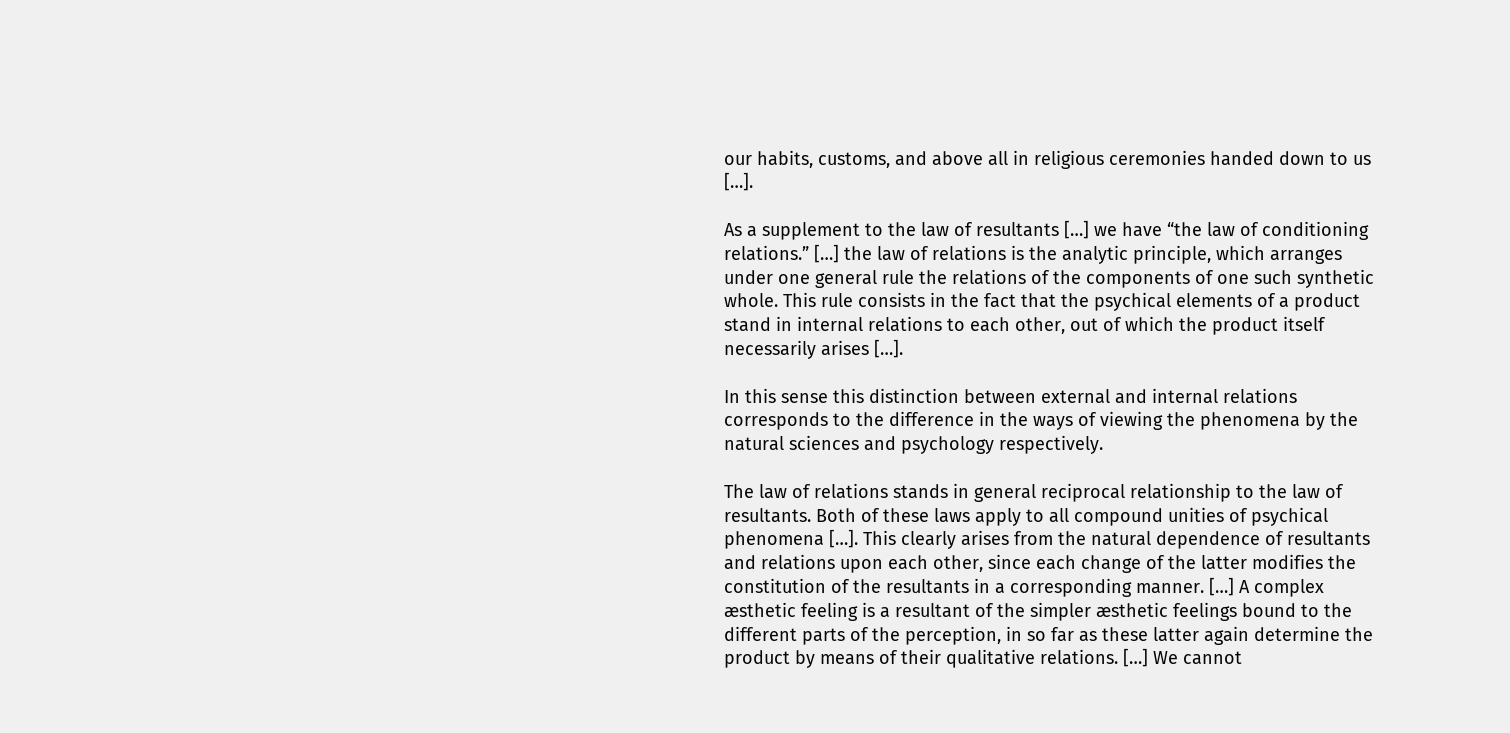our habits, customs, and above all in religious ceremonies handed down to us […].

As a supplement to the law of resultants […] we have “the law of conditioning relations.” […] the law of relations is the analytic principle, which arranges under one general rule the relations of the components of one such synthetic whole. This rule consists in the fact that the psychical elements of a product stand in internal relations to each other, out of which the product itself necessarily arises […].

In this sense this distinction between external and internal relations corresponds to the difference in the ways of viewing the phenomena by the natural sciences and psychology respectively.

The law of relations stands in general reciprocal relationship to the law of resultants. Both of these laws apply to all compound unities of psychical phenomena […]. This clearly arises from the natural dependence of resultants and relations upon each other, since each change of the latter modifies the constitution of the resultants in a corresponding manner. […] A complex æsthetic feeling is a resultant of the simpler æsthetic feelings bound to the different parts of the perception, in so far as these latter again determine the product by means of their qualitative relations. […] We cannot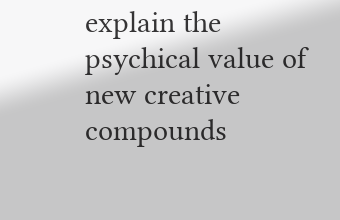explain the psychical value of new creative compounds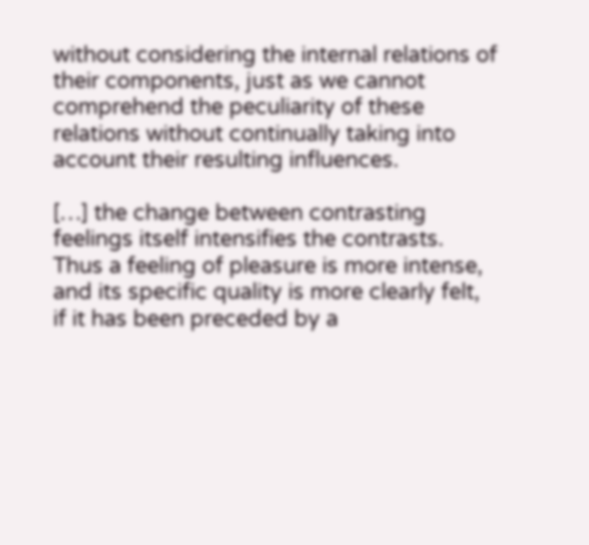without considering the internal relations of their components, just as we cannot comprehend the peculiarity of these relations without continually taking into account their resulting influences.

[…] the change between contrasting feelings itself intensifies the contrasts. Thus a feeling of pleasure is more intense, and its specific quality is more clearly felt, if it has been preceded by a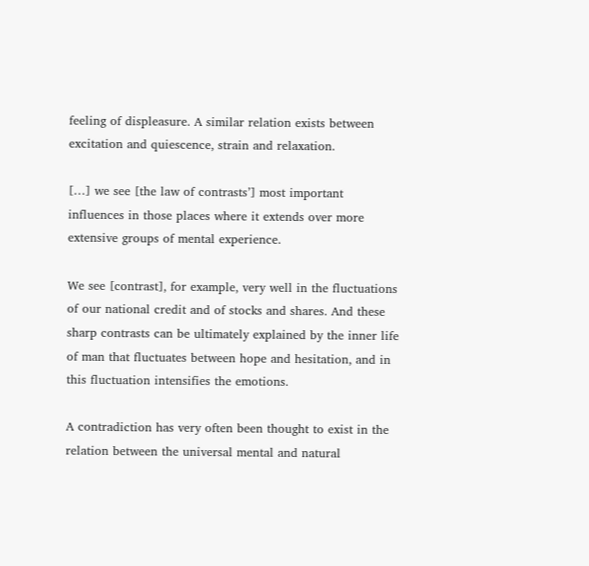feeling of displeasure. A similar relation exists between excitation and quiescence, strain and relaxation.

[…] we see [the law of contrasts’] most important influences in those places where it extends over more extensive groups of mental experience.

We see [contrast], for example, very well in the fluctuations of our national credit and of stocks and shares. And these sharp contrasts can be ultimately explained by the inner life of man that fluctuates between hope and hesitation, and in this fluctuation intensifies the emotions.

A contradiction has very often been thought to exist in the relation between the universal mental and natural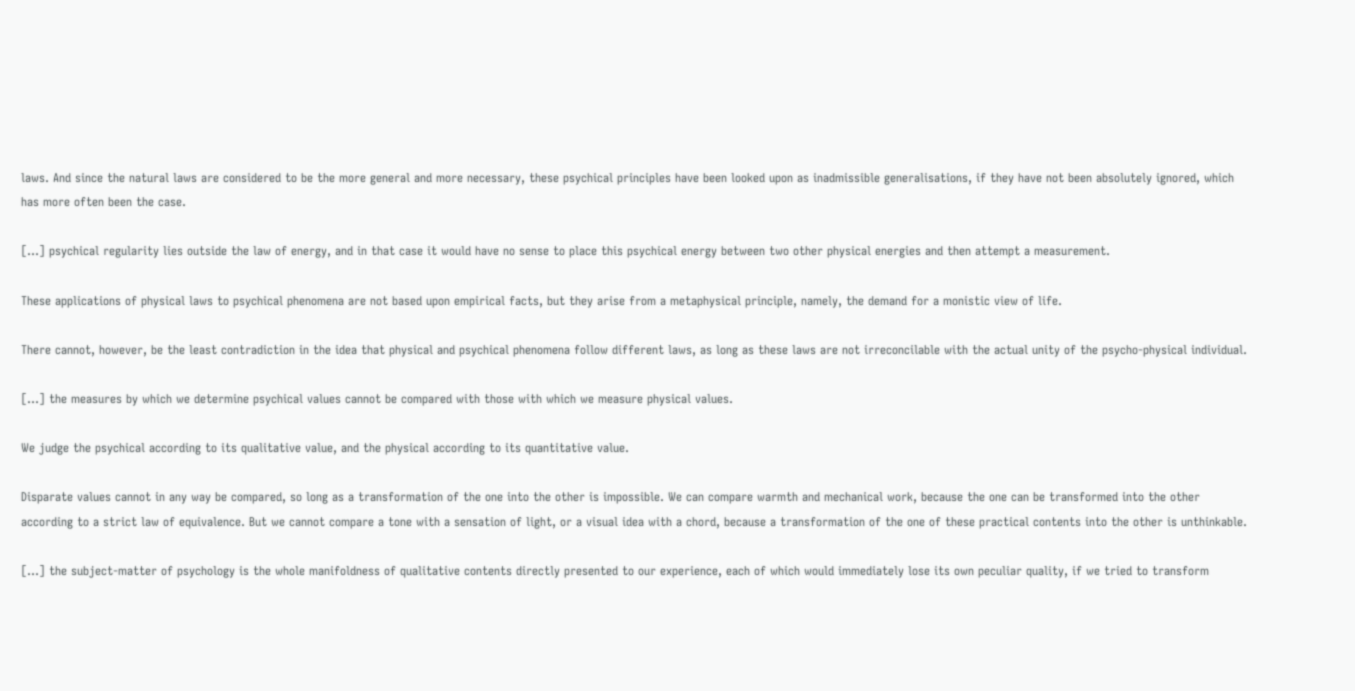laws. And since the natural laws are considered to be the more general and more necessary, these psychical principles have been looked upon as inadmissible generalisations, if they have not been absolutely ignored, which has more often been the case.

[…] psychical regularity lies outside the law of energy, and in that case it would have no sense to place this psychical energy between two other physical energies and then attempt a measurement.

These applications of physical laws to psychical phenomena are not based upon empirical facts, but they arise from a metaphysical principle, namely, the demand for a monistic view of life.

There cannot, however, be the least contradiction in the idea that physical and psychical phenomena follow different laws, as long as these laws are not irreconcilable with the actual unity of the psycho-physical individual.

[…] the measures by which we determine psychical values cannot be compared with those with which we measure physical values.

We judge the psychical according to its qualitative value, and the physical according to its quantitative value.

Disparate values cannot in any way be compared, so long as a transformation of the one into the other is impossible. We can compare warmth and mechanical work, because the one can be transformed into the other according to a strict law of equivalence. But we cannot compare a tone with a sensation of light, or a visual idea with a chord, because a transformation of the one of these practical contents into the other is unthinkable.

[…] the subject-matter of psychology is the whole manifoldness of qualitative contents directly presented to our experience, each of which would immediately lose its own peculiar quality, if we tried to transform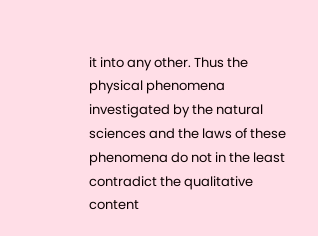it into any other. Thus the physical phenomena investigated by the natural sciences and the laws of these phenomena do not in the least contradict the qualitative content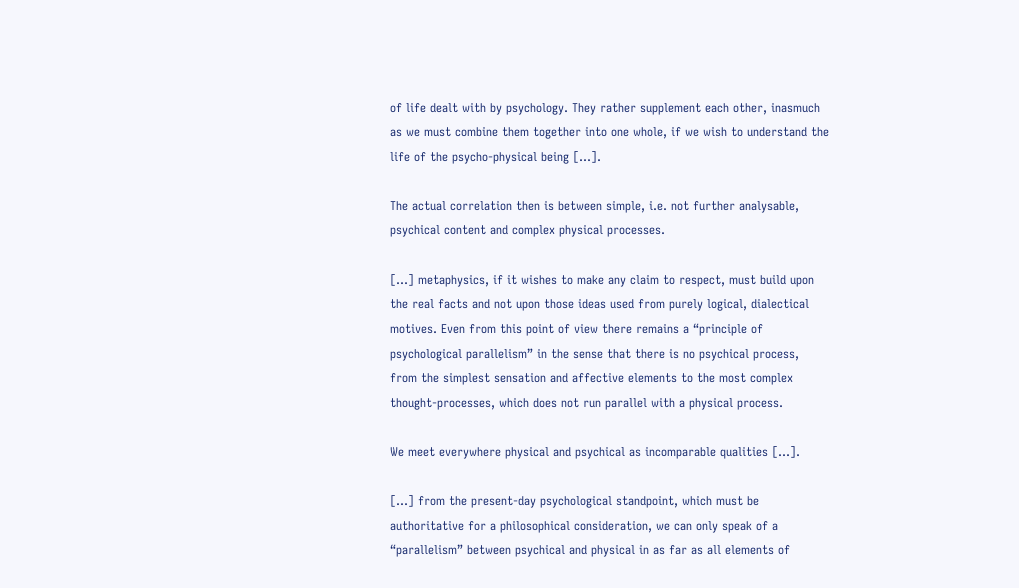of life dealt with by psychology. They rather supplement each other, inasmuch as we must combine them together into one whole, if we wish to understand the life of the psycho-physical being […].

The actual correlation then is between simple, i.e. not further analysable, psychical content and complex physical processes.

[…] metaphysics, if it wishes to make any claim to respect, must build upon the real facts and not upon those ideas used from purely logical, dialectical motives. Even from this point of view there remains a “principle of psychological parallelism” in the sense that there is no psychical process, from the simplest sensation and affective elements to the most complex thought-processes, which does not run parallel with a physical process.

We meet everywhere physical and psychical as incomparable qualities […].

[…] from the present-day psychological standpoint, which must be authoritative for a philosophical consideration, we can only speak of a “parallelism” between psychical and physical in as far as all elements of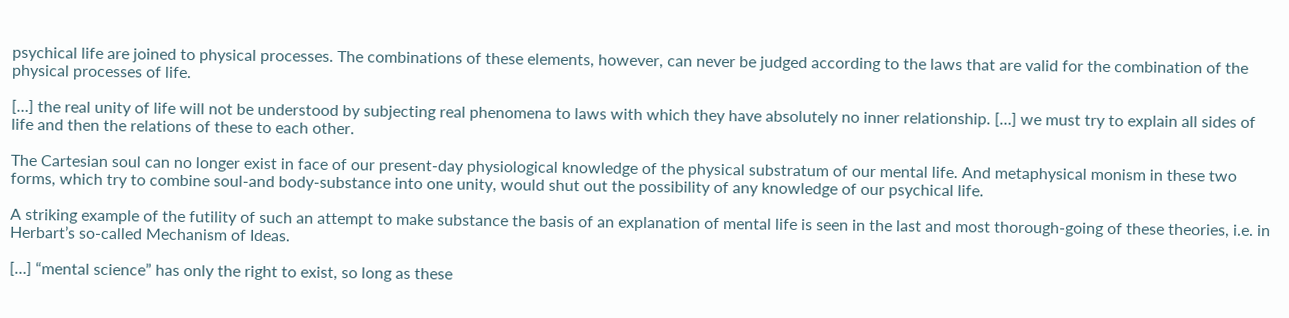psychical life are joined to physical processes. The combinations of these elements, however, can never be judged according to the laws that are valid for the combination of the physical processes of life.

[…] the real unity of life will not be understood by subjecting real phenomena to laws with which they have absolutely no inner relationship. […] we must try to explain all sides of life and then the relations of these to each other.

The Cartesian soul can no longer exist in face of our present-day physiological knowledge of the physical substratum of our mental life. And metaphysical monism in these two forms, which try to combine soul-and body-substance into one unity, would shut out the possibility of any knowledge of our psychical life.

A striking example of the futility of such an attempt to make substance the basis of an explanation of mental life is seen in the last and most thorough-going of these theories, i.e. in Herbart’s so-called Mechanism of Ideas.

[…] “mental science” has only the right to exist, so long as these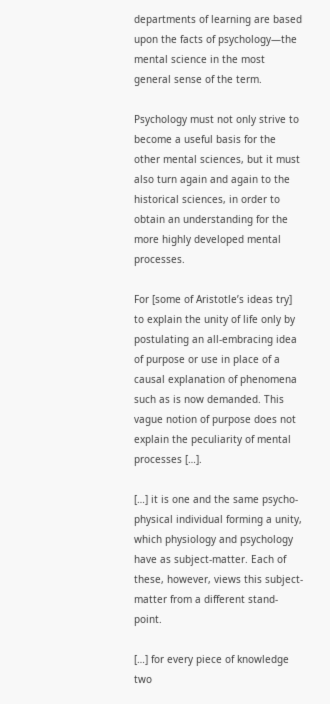departments of learning are based upon the facts of psychology—the mental science in the most general sense of the term.

Psychology must not only strive to become a useful basis for the other mental sciences, but it must also turn again and again to the historical sciences, in order to obtain an understanding for the more highly developed mental processes.

For [some of Aristotle’s ideas try] to explain the unity of life only by postulating an all-embracing idea of purpose or use in place of a causal explanation of phenomena such as is now demanded. This vague notion of purpose does not explain the peculiarity of mental processes […].

[…] it is one and the same psycho-physical individual forming a unity, which physiology and psychology have as subject-matter. Each of these, however, views this subject-matter from a different stand-point.

[…] for every piece of knowledge two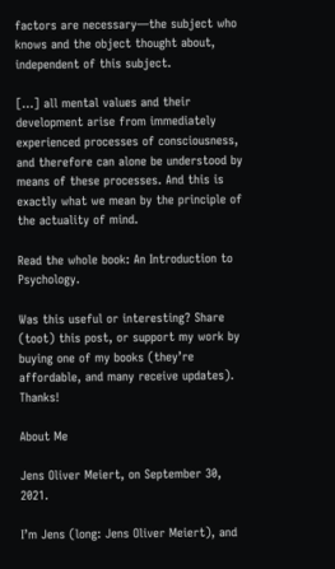factors are necessary—the subject who knows and the object thought about, independent of this subject.

[…] all mental values and their development arise from immediately experienced processes of consciousness, and therefore can alone be understood by means of these processes. And this is exactly what we mean by the principle of the actuality of mind.

Read the whole book: An Introduction to Psychology.

Was this useful or interesting? Share (toot) this post, or support my work by buying one of my books (they’re affordable, and many receive updates). Thanks!

About Me

Jens Oliver Meiert, on September 30, 2021.

I’m Jens (long: Jens Oliver Meiert), and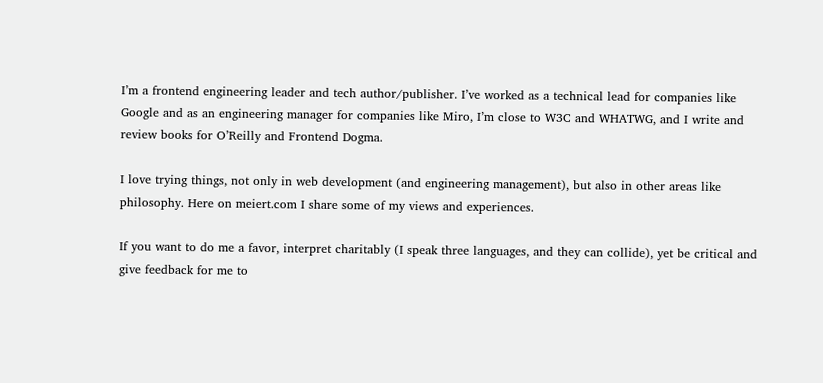I’m a frontend engineering leader and tech author/publisher. I’ve worked as a technical lead for companies like Google and as an engineering manager for companies like Miro, I’m close to W3C and WHATWG, and I write and review books for O’Reilly and Frontend Dogma.

I love trying things, not only in web development (and engineering management), but also in other areas like philosophy. Here on meiert.com I share some of my views and experiences.

If you want to do me a favor, interpret charitably (I speak three languages, and they can collide), yet be critical and give feedback for me to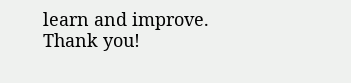learn and improve. Thank you!